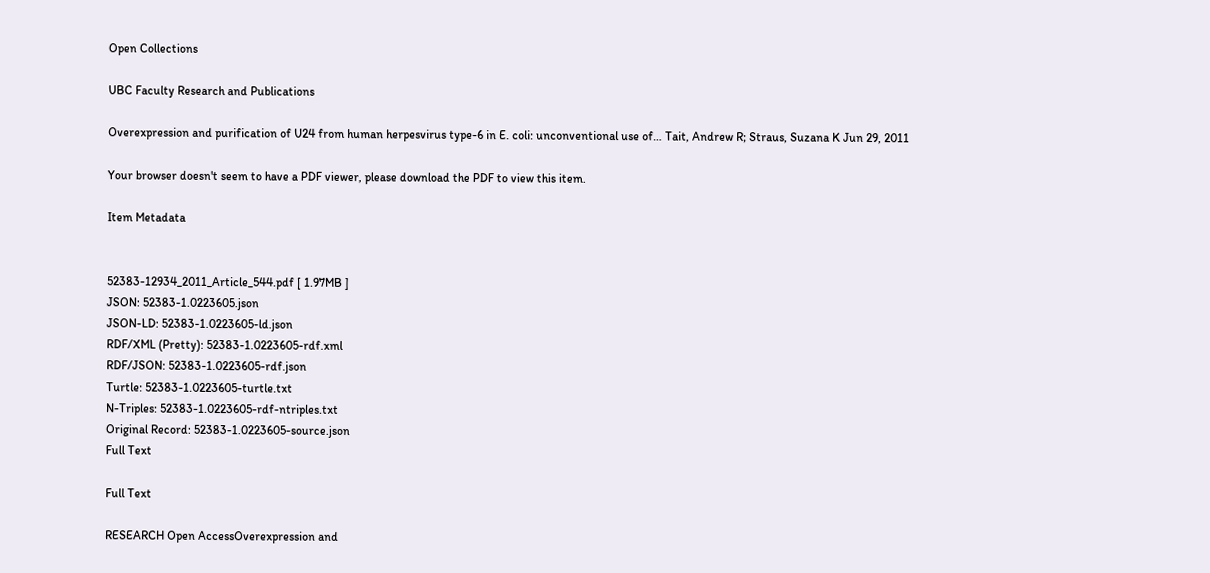Open Collections

UBC Faculty Research and Publications

Overexpression and purification of U24 from human herpesvirus type-6 in E. coli: unconventional use of… Tait, Andrew R; Straus, Suzana K Jun 29, 2011

Your browser doesn't seem to have a PDF viewer, please download the PDF to view this item.

Item Metadata


52383-12934_2011_Article_544.pdf [ 1.97MB ]
JSON: 52383-1.0223605.json
JSON-LD: 52383-1.0223605-ld.json
RDF/XML (Pretty): 52383-1.0223605-rdf.xml
RDF/JSON: 52383-1.0223605-rdf.json
Turtle: 52383-1.0223605-turtle.txt
N-Triples: 52383-1.0223605-rdf-ntriples.txt
Original Record: 52383-1.0223605-source.json
Full Text

Full Text

RESEARCH Open AccessOverexpression and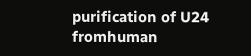purification of U24 fromhuman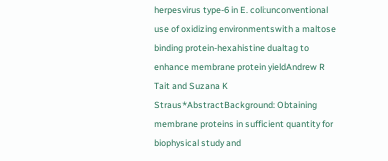herpesvirus type-6 in E. coli:unconventional use of oxidizing environmentswith a maltose binding protein-hexahistine dualtag to enhance membrane protein yieldAndrew R Tait and Suzana K Straus*AbstractBackground: Obtaining membrane proteins in sufficient quantity for biophysical study and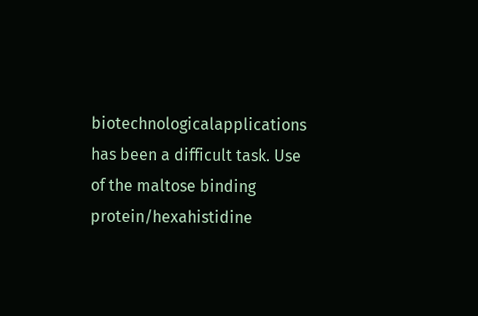biotechnologicalapplications has been a difficult task. Use of the maltose binding protein/hexahistidine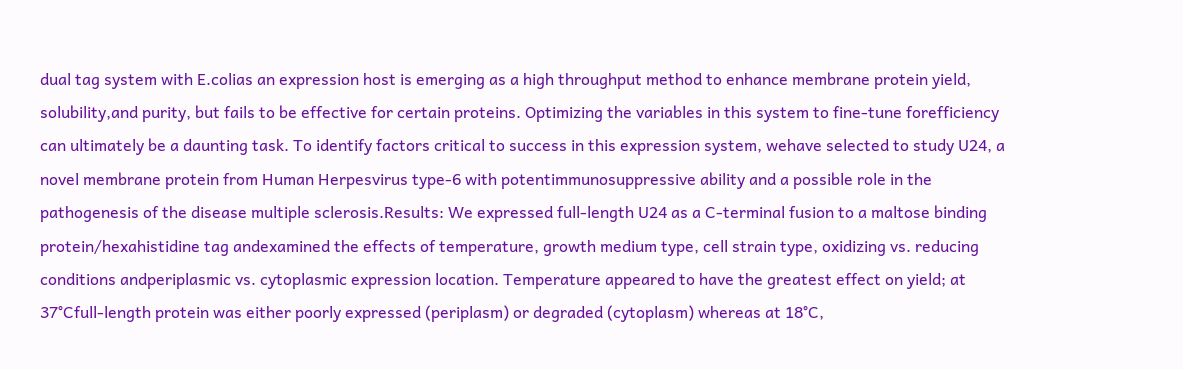dual tag system with E.colias an expression host is emerging as a high throughput method to enhance membrane protein yield, solubility,and purity, but fails to be effective for certain proteins. Optimizing the variables in this system to fine-tune forefficiency can ultimately be a daunting task. To identify factors critical to success in this expression system, wehave selected to study U24, a novel membrane protein from Human Herpesvirus type-6 with potentimmunosuppressive ability and a possible role in the pathogenesis of the disease multiple sclerosis.Results: We expressed full-length U24 as a C-terminal fusion to a maltose binding protein/hexahistidine tag andexamined the effects of temperature, growth medium type, cell strain type, oxidizing vs. reducing conditions andperiplasmic vs. cytoplasmic expression location. Temperature appeared to have the greatest effect on yield; at 37°Cfull-length protein was either poorly expressed (periplasm) or degraded (cytoplasm) whereas at 18°C,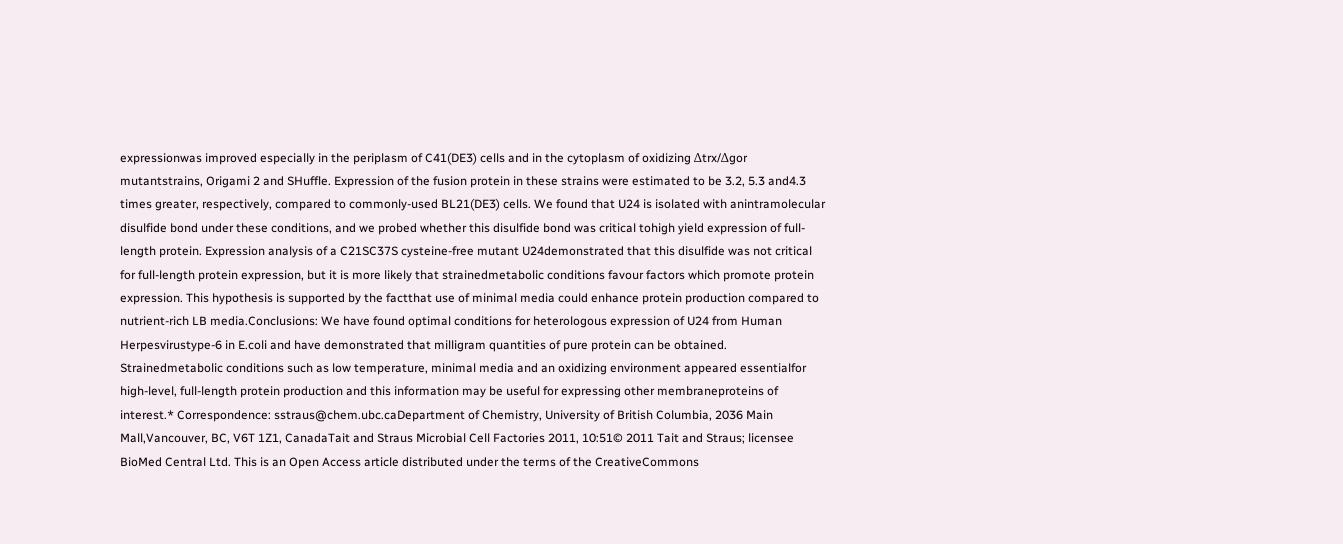expressionwas improved especially in the periplasm of C41(DE3) cells and in the cytoplasm of oxidizing Δtrx/Δgor mutantstrains, Origami 2 and SHuffle. Expression of the fusion protein in these strains were estimated to be 3.2, 5.3 and4.3 times greater, respectively, compared to commonly-used BL21(DE3) cells. We found that U24 is isolated with anintramolecular disulfide bond under these conditions, and we probed whether this disulfide bond was critical tohigh yield expression of full-length protein. Expression analysis of a C21SC37S cysteine-free mutant U24demonstrated that this disulfide was not critical for full-length protein expression, but it is more likely that strainedmetabolic conditions favour factors which promote protein expression. This hypothesis is supported by the factthat use of minimal media could enhance protein production compared to nutrient-rich LB media.Conclusions: We have found optimal conditions for heterologous expression of U24 from Human Herpesvirustype-6 in E.coli and have demonstrated that milligram quantities of pure protein can be obtained. Strainedmetabolic conditions such as low temperature, minimal media and an oxidizing environment appeared essentialfor high-level, full-length protein production and this information may be useful for expressing other membraneproteins of interest.* Correspondence: sstraus@chem.ubc.caDepartment of Chemistry, University of British Columbia, 2036 Main Mall,Vancouver, BC, V6T 1Z1, CanadaTait and Straus Microbial Cell Factories 2011, 10:51© 2011 Tait and Straus; licensee BioMed Central Ltd. This is an Open Access article distributed under the terms of the CreativeCommons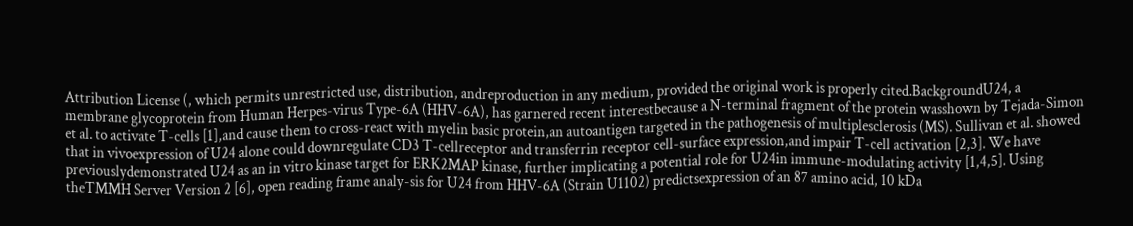Attribution License (, which permits unrestricted use, distribution, andreproduction in any medium, provided the original work is properly cited.BackgroundU24, a membrane glycoprotein from Human Herpes-virus Type-6A (HHV-6A), has garnered recent interestbecause a N-terminal fragment of the protein wasshown by Tejada-Simon et al. to activate T-cells [1],and cause them to cross-react with myelin basic protein,an autoantigen targeted in the pathogenesis of multiplesclerosis (MS). Sullivan et al. showed that in vivoexpression of U24 alone could downregulate CD3 T-cellreceptor and transferrin receptor cell-surface expression,and impair T-cell activation [2,3]. We have previouslydemonstrated U24 as an in vitro kinase target for ERK2MAP kinase, further implicating a potential role for U24in immune-modulating activity [1,4,5]. Using theTMMH Server Version 2 [6], open reading frame analy-sis for U24 from HHV-6A (Strain U1102) predictsexpression of an 87 amino acid, 10 kDa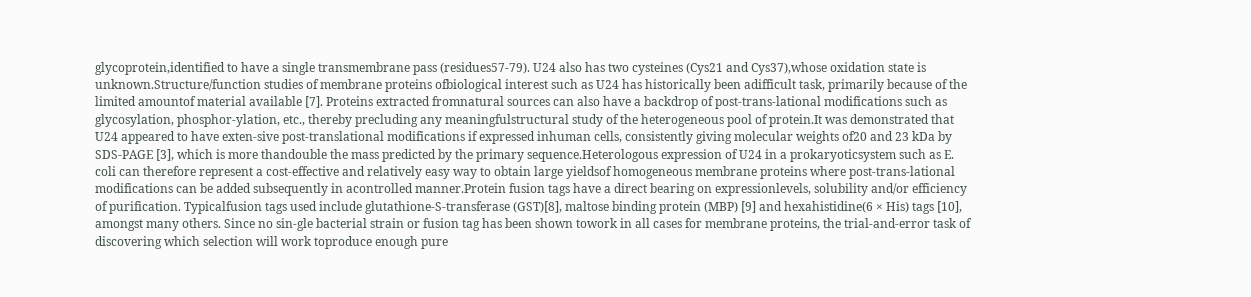glycoprotein,identified to have a single transmembrane pass (residues57-79). U24 also has two cysteines (Cys21 and Cys37),whose oxidation state is unknown.Structure/function studies of membrane proteins ofbiological interest such as U24 has historically been adifficult task, primarily because of the limited amountof material available [7]. Proteins extracted fromnatural sources can also have a backdrop of post-trans-lational modifications such as glycosylation, phosphor-ylation, etc., thereby precluding any meaningfulstructural study of the heterogeneous pool of protein.It was demonstrated that U24 appeared to have exten-sive post-translational modifications if expressed inhuman cells, consistently giving molecular weights of20 and 23 kDa by SDS-PAGE [3], which is more thandouble the mass predicted by the primary sequence.Heterologous expression of U24 in a prokaryoticsystem such as E. coli can therefore represent a cost-effective and relatively easy way to obtain large yieldsof homogeneous membrane proteins where post-trans-lational modifications can be added subsequently in acontrolled manner.Protein fusion tags have a direct bearing on expressionlevels, solubility and/or efficiency of purification. Typicalfusion tags used include glutathione-S-transferase (GST)[8], maltose binding protein (MBP) [9] and hexahistidine(6 × His) tags [10], amongst many others. Since no sin-gle bacterial strain or fusion tag has been shown towork in all cases for membrane proteins, the trial-and-error task of discovering which selection will work toproduce enough pure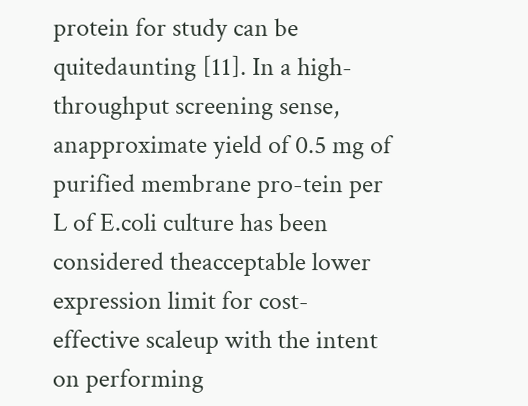protein for study can be quitedaunting [11]. In a high-throughput screening sense, anapproximate yield of 0.5 mg of purified membrane pro-tein per L of E.coli culture has been considered theacceptable lower expression limit for cost-effective scaleup with the intent on performing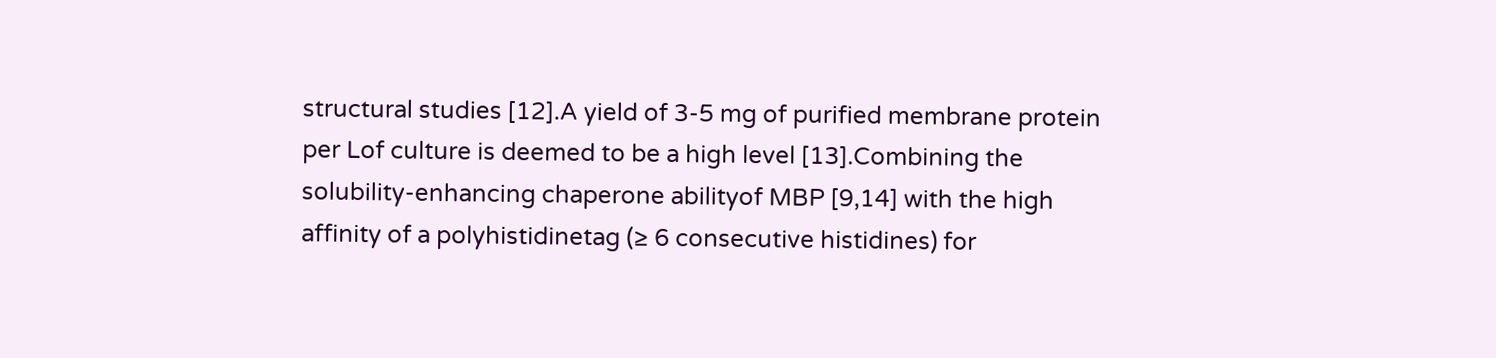structural studies [12].A yield of 3-5 mg of purified membrane protein per Lof culture is deemed to be a high level [13].Combining the solubility-enhancing chaperone abilityof MBP [9,14] with the high affinity of a polyhistidinetag (≥ 6 consecutive histidines) for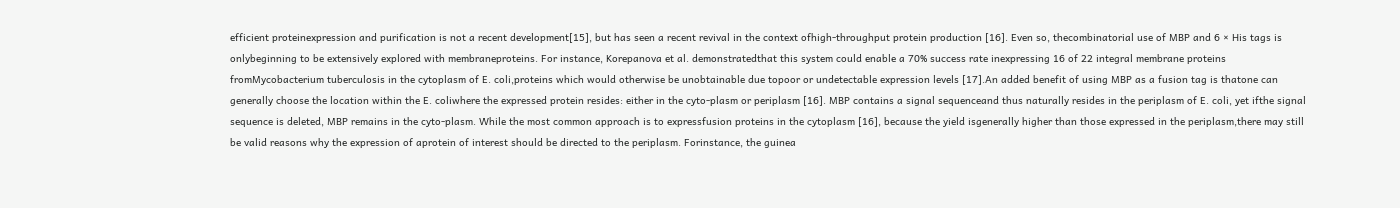efficient proteinexpression and purification is not a recent development[15], but has seen a recent revival in the context ofhigh-throughput protein production [16]. Even so, thecombinatorial use of MBP and 6 × His tags is onlybeginning to be extensively explored with membraneproteins. For instance, Korepanova et al. demonstratedthat this system could enable a 70% success rate inexpressing 16 of 22 integral membrane proteins fromMycobacterium tuberculosis in the cytoplasm of E. coli,proteins which would otherwise be unobtainable due topoor or undetectable expression levels [17].An added benefit of using MBP as a fusion tag is thatone can generally choose the location within the E. coliwhere the expressed protein resides: either in the cyto-plasm or periplasm [16]. MBP contains a signal sequenceand thus naturally resides in the periplasm of E. coli, yet ifthe signal sequence is deleted, MBP remains in the cyto-plasm. While the most common approach is to expressfusion proteins in the cytoplasm [16], because the yield isgenerally higher than those expressed in the periplasm,there may still be valid reasons why the expression of aprotein of interest should be directed to the periplasm. Forinstance, the guinea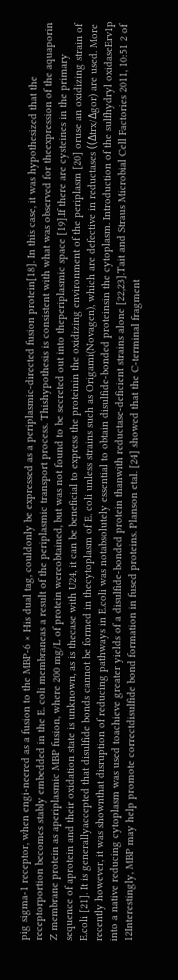pig sigma-1 receptor, when engi-neered as a fusion to the MBP-6 × His dual tag, couldonly be expressed as a periplasmic-directed fusion protein[18]. In this case, it was hypothesized that the receptorportion becomes stably embedded in the E. coli membraneas a result of the periplasmic transport process. Thishypothesis is consistent with what was observed for theexpression of the aquaporin Z membrane protein as aperiplasmic MBP fusion, where 200 mg/L of protein wereobtained, but was not found to be secreted out into theperiplasmic space [19].If there are cysteines in the primary sequence of aprotein and their oxidation state is unknown, as is thecase with U24, it can be beneficial to express the proteinin the oxidizing environment of the periplasm [20] oruse an oxidizing strain of E.coli [21]. It is generallyaccepted that disulfide bonds cannot be formed in thecytoplasm of E. coli unless strains such as Origami(Novagen), which are defective in reductases ((Δtrx/Δgor) are used. More recently however, it was shownthat disruption of reducing pathways in E.coli was notabsolutely essential to obtain disulfide-bonded proteinsin the cytoplasm. Introduction of the sulfhydryl oxidaseErv1p into a native reducing cytoplasm was used toachieve greater yields of a disulfide-bonded protein thanwith reductase-deficient strains alone [22,23].Tait and Straus Microbial Cell Factories 2011, 10:51 2 of 12Interestingly, MBP may help promote correctdisulfide bond formation in fused proteins. Planson etal. [24] showed that the C-terminal fragment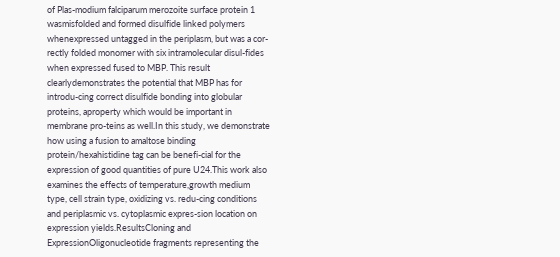of Plas-modium falciparum merozoite surface protein 1 wasmisfolded and formed disulfide linked polymers whenexpressed untagged in the periplasm, but was a cor-rectly folded monomer with six intramolecular disul-fides when expressed fused to MBP. This result clearlydemonstrates the potential that MBP has for introdu-cing correct disulfide bonding into globular proteins, aproperty which would be important in membrane pro-teins as well.In this study, we demonstrate how using a fusion to amaltose binding protein/hexahistidine tag can be benefi-cial for the expression of good quantities of pure U24.This work also examines the effects of temperature,growth medium type, cell strain type, oxidizing vs. redu-cing conditions and periplasmic vs. cytoplasmic expres-sion location on expression yields.ResultsCloning and ExpressionOligonucleotide fragments representing the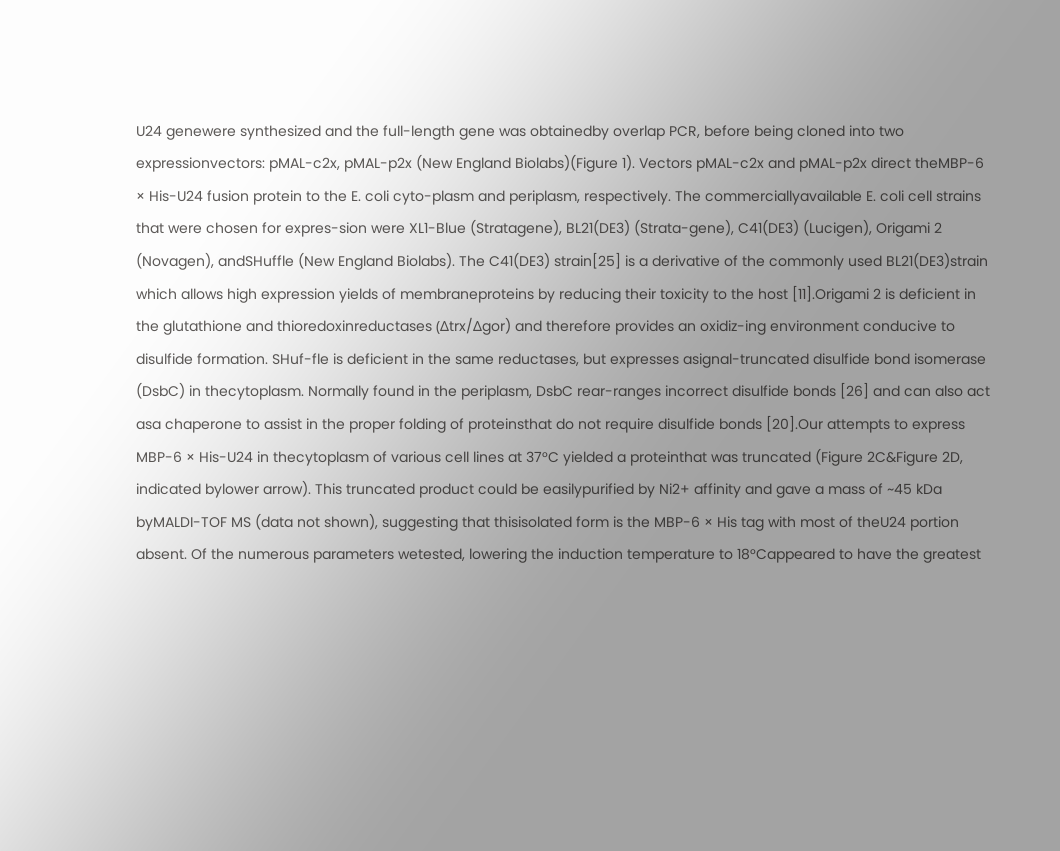U24 genewere synthesized and the full-length gene was obtainedby overlap PCR, before being cloned into two expressionvectors: pMAL-c2x, pMAL-p2x (New England Biolabs)(Figure 1). Vectors pMAL-c2x and pMAL-p2x direct theMBP-6 × His-U24 fusion protein to the E. coli cyto-plasm and periplasm, respectively. The commerciallyavailable E. coli cell strains that were chosen for expres-sion were XL1-Blue (Stratagene), BL21(DE3) (Strata-gene), C41(DE3) (Lucigen), Origami 2 (Novagen), andSHuffle (New England Biolabs). The C41(DE3) strain[25] is a derivative of the commonly used BL21(DE3)strain which allows high expression yields of membraneproteins by reducing their toxicity to the host [11].Origami 2 is deficient in the glutathione and thioredoxinreductases (Δtrx/Δgor) and therefore provides an oxidiz-ing environment conducive to disulfide formation. SHuf-fle is deficient in the same reductases, but expresses asignal-truncated disulfide bond isomerase (DsbC) in thecytoplasm. Normally found in the periplasm, DsbC rear-ranges incorrect disulfide bonds [26] and can also act asa chaperone to assist in the proper folding of proteinsthat do not require disulfide bonds [20].Our attempts to express MBP-6 × His-U24 in thecytoplasm of various cell lines at 37°C yielded a proteinthat was truncated (Figure 2C&Figure 2D, indicated bylower arrow). This truncated product could be easilypurified by Ni2+ affinity and gave a mass of ~45 kDa byMALDI-TOF MS (data not shown), suggesting that thisisolated form is the MBP-6 × His tag with most of theU24 portion absent. Of the numerous parameters wetested, lowering the induction temperature to 18°Cappeared to have the greatest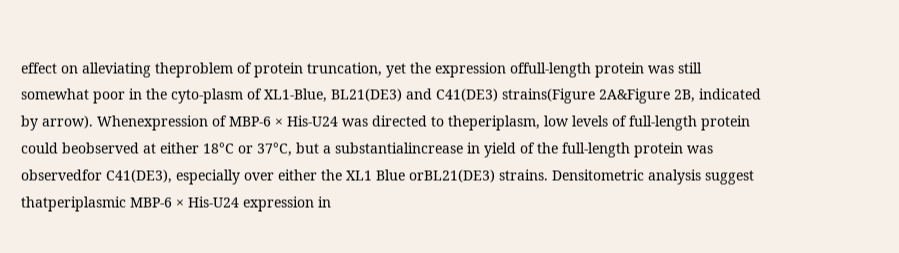effect on alleviating theproblem of protein truncation, yet the expression offull-length protein was still somewhat poor in the cyto-plasm of XL1-Blue, BL21(DE3) and C41(DE3) strains(Figure 2A&Figure 2B, indicated by arrow). Whenexpression of MBP-6 × His-U24 was directed to theperiplasm, low levels of full-length protein could beobserved at either 18°C or 37°C, but a substantialincrease in yield of the full-length protein was observedfor C41(DE3), especially over either the XL1 Blue orBL21(DE3) strains. Densitometric analysis suggest thatperiplasmic MBP-6 × His-U24 expression in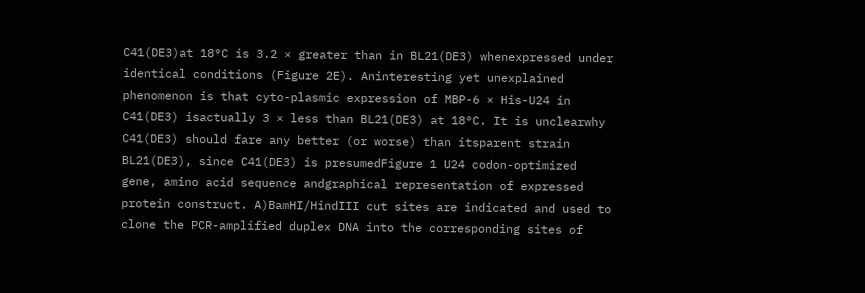C41(DE3)at 18°C is 3.2 × greater than in BL21(DE3) whenexpressed under identical conditions (Figure 2E). Aninteresting yet unexplained phenomenon is that cyto-plasmic expression of MBP-6 × His-U24 in C41(DE3) isactually 3 × less than BL21(DE3) at 18°C. It is unclearwhy C41(DE3) should fare any better (or worse) than itsparent strain BL21(DE3), since C41(DE3) is presumedFigure 1 U24 codon-optimized gene, amino acid sequence andgraphical representation of expressed protein construct. A)BamHI/HindIII cut sites are indicated and used to clone the PCR-amplified duplex DNA into the corresponding sites of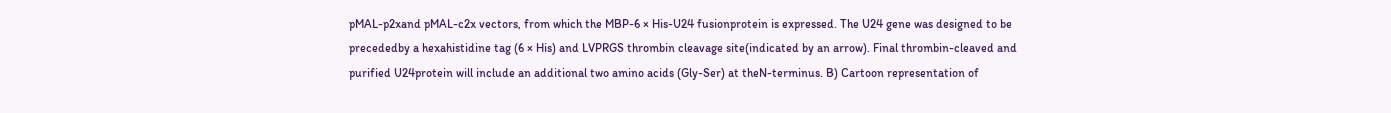pMAL-p2xand pMAL-c2x vectors, from which the MBP-6 × His-U24 fusionprotein is expressed. The U24 gene was designed to be precededby a hexahistidine tag (6 × His) and LVPRGS thrombin cleavage site(indicated by an arrow). Final thrombin-cleaved and purified U24protein will include an additional two amino acids (Gly-Ser) at theN-terminus. B) Cartoon representation of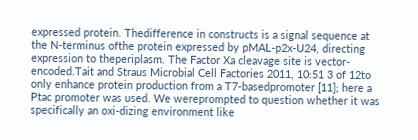expressed protein. Thedifference in constructs is a signal sequence at the N-terminus ofthe protein expressed by pMAL-p2x-U24, directing expression to theperiplasm. The Factor Xa cleavage site is vector-encoded.Tait and Straus Microbial Cell Factories 2011, 10:51 3 of 12to only enhance protein production from a T7-basedpromoter [11]; here a Ptac promoter was used. We wereprompted to question whether it was specifically an oxi-dizing environment like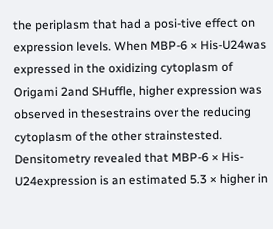the periplasm that had a posi-tive effect on expression levels. When MBP-6 × His-U24was expressed in the oxidizing cytoplasm of Origami 2and SHuffle, higher expression was observed in thesestrains over the reducing cytoplasm of the other strainstested. Densitometry revealed that MBP-6 × His-U24expression is an estimated 5.3 × higher in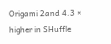Origami 2and 4.3 × higher in SHuffle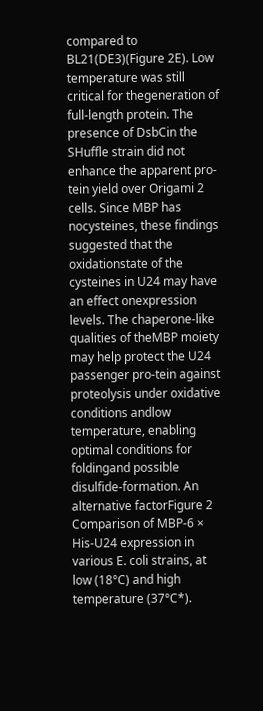compared to BL21(DE3)(Figure 2E). Low temperature was still critical for thegeneration of full-length protein. The presence of DsbCin the SHuffle strain did not enhance the apparent pro-tein yield over Origami 2 cells. Since MBP has nocysteines, these findings suggested that the oxidationstate of the cysteines in U24 may have an effect onexpression levels. The chaperone-like qualities of theMBP moiety may help protect the U24 passenger pro-tein against proteolysis under oxidative conditions andlow temperature, enabling optimal conditions for foldingand possible disulfide-formation. An alternative factorFigure 2 Comparison of MBP-6 × His-U24 expression in various E. coli strains, at low (18°C) and high temperature (37°C*).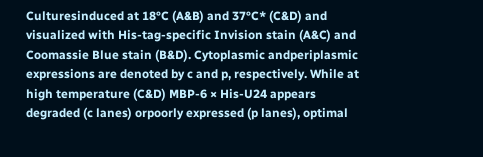Culturesinduced at 18°C (A&B) and 37°C* (C&D) and visualized with His-tag-specific Invision stain (A&C) and Coomassie Blue stain (B&D). Cytoplasmic andperiplasmic expressions are denoted by c and p, respectively. While at high temperature (C&D) MBP-6 × His-U24 appears degraded (c lanes) orpoorly expressed (p lanes), optimal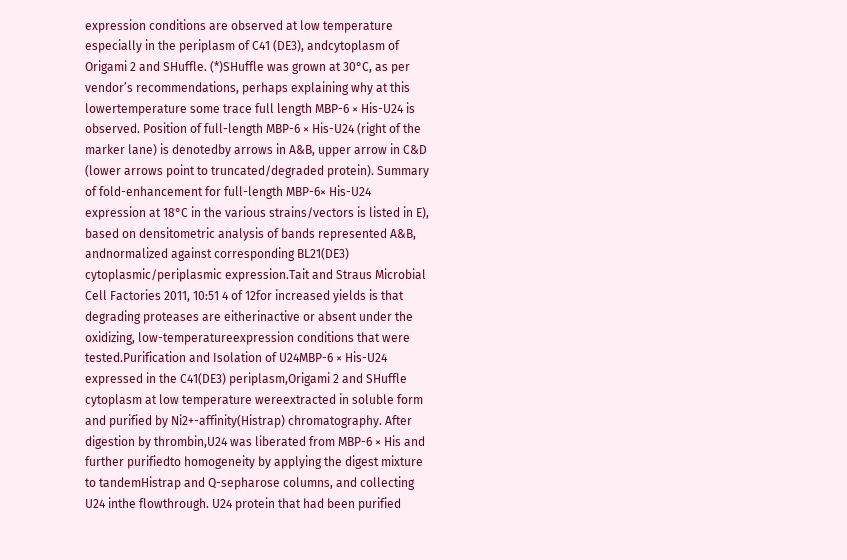expression conditions are observed at low temperature especially in the periplasm of C41 (DE3), andcytoplasm of Origami 2 and SHuffle. (*)SHuffle was grown at 30°C, as per vendor’s recommendations, perhaps explaining why at this lowertemperature some trace full length MBP-6 × His-U24 is observed. Position of full-length MBP-6 × His-U24 (right of the marker lane) is denotedby arrows in A&B, upper arrow in C&D (lower arrows point to truncated/degraded protein). Summary of fold-enhancement for full-length MBP-6× His-U24 expression at 18°C in the various strains/vectors is listed in E), based on densitometric analysis of bands represented A&B, andnormalized against corresponding BL21(DE3) cytoplasmic/periplasmic expression.Tait and Straus Microbial Cell Factories 2011, 10:51 4 of 12for increased yields is that degrading proteases are eitherinactive or absent under the oxidizing, low-temperatureexpression conditions that were tested.Purification and Isolation of U24MBP-6 × His-U24 expressed in the C41(DE3) periplasm,Origami 2 and SHuffle cytoplasm at low temperature wereextracted in soluble form and purified by Ni2+-affinity(Histrap) chromatography. After digestion by thrombin,U24 was liberated from MBP-6 × His and further purifiedto homogeneity by applying the digest mixture to tandemHistrap and Q-sepharose columns, and collecting U24 inthe flowthrough. U24 protein that had been purified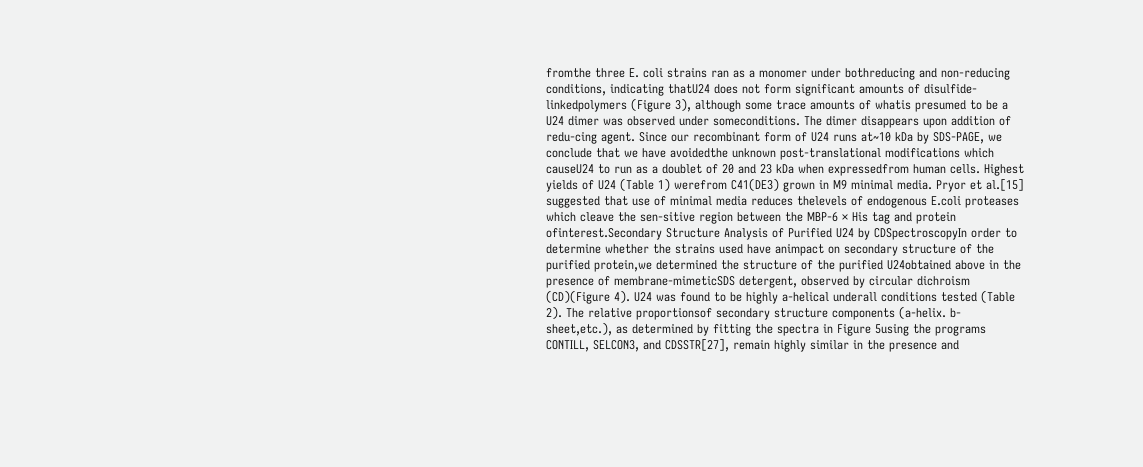fromthe three E. coli strains ran as a monomer under bothreducing and non-reducing conditions, indicating thatU24 does not form significant amounts of disulfide-linkedpolymers (Figure 3), although some trace amounts of whatis presumed to be a U24 dimer was observed under someconditions. The dimer disappears upon addition of redu-cing agent. Since our recombinant form of U24 runs at~10 kDa by SDS-PAGE, we conclude that we have avoidedthe unknown post-translational modifications which causeU24 to run as a doublet of 20 and 23 kDa when expressedfrom human cells. Highest yields of U24 (Table 1) werefrom C41(DE3) grown in M9 minimal media. Pryor et al.[15] suggested that use of minimal media reduces thelevels of endogenous E.coli proteases which cleave the sen-sitive region between the MBP-6 × His tag and protein ofinterest.Secondary Structure Analysis of Purified U24 by CDSpectroscopyIn order to determine whether the strains used have animpact on secondary structure of the purified protein,we determined the structure of the purified U24obtained above in the presence of membrane-mimeticSDS detergent, observed by circular dichroism (CD)(Figure 4). U24 was found to be highly a-helical underall conditions tested (Table 2). The relative proportionsof secondary structure components (a-helix. b-sheet,etc.), as determined by fitting the spectra in Figure 5using the programs CONTILL, SELCON3, and CDSSTR[27], remain highly similar in the presence and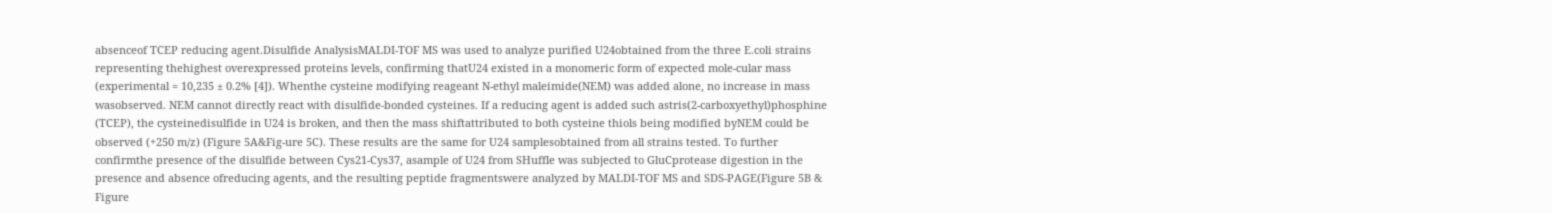absenceof TCEP reducing agent.Disulfide AnalysisMALDI-TOF MS was used to analyze purified U24obtained from the three E.coli strains representing thehighest overexpressed proteins levels, confirming thatU24 existed in a monomeric form of expected mole-cular mass (experimental = 10,235 ± 0.2% [4]). Whenthe cysteine modifying reageant N-ethyl maleimide(NEM) was added alone, no increase in mass wasobserved. NEM cannot directly react with disulfide-bonded cysteines. If a reducing agent is added such astris(2-carboxyethyl)phosphine (TCEP), the cysteinedisulfide in U24 is broken, and then the mass shiftattributed to both cysteine thiols being modified byNEM could be observed (+250 m/z) (Figure 5A&Fig-ure 5C). These results are the same for U24 samplesobtained from all strains tested. To further confirmthe presence of the disulfide between Cys21-Cys37, asample of U24 from SHuffle was subjected to GluCprotease digestion in the presence and absence ofreducing agents, and the resulting peptide fragmentswere analyzed by MALDI-TOF MS and SDS-PAGE(Figure 5B & Figure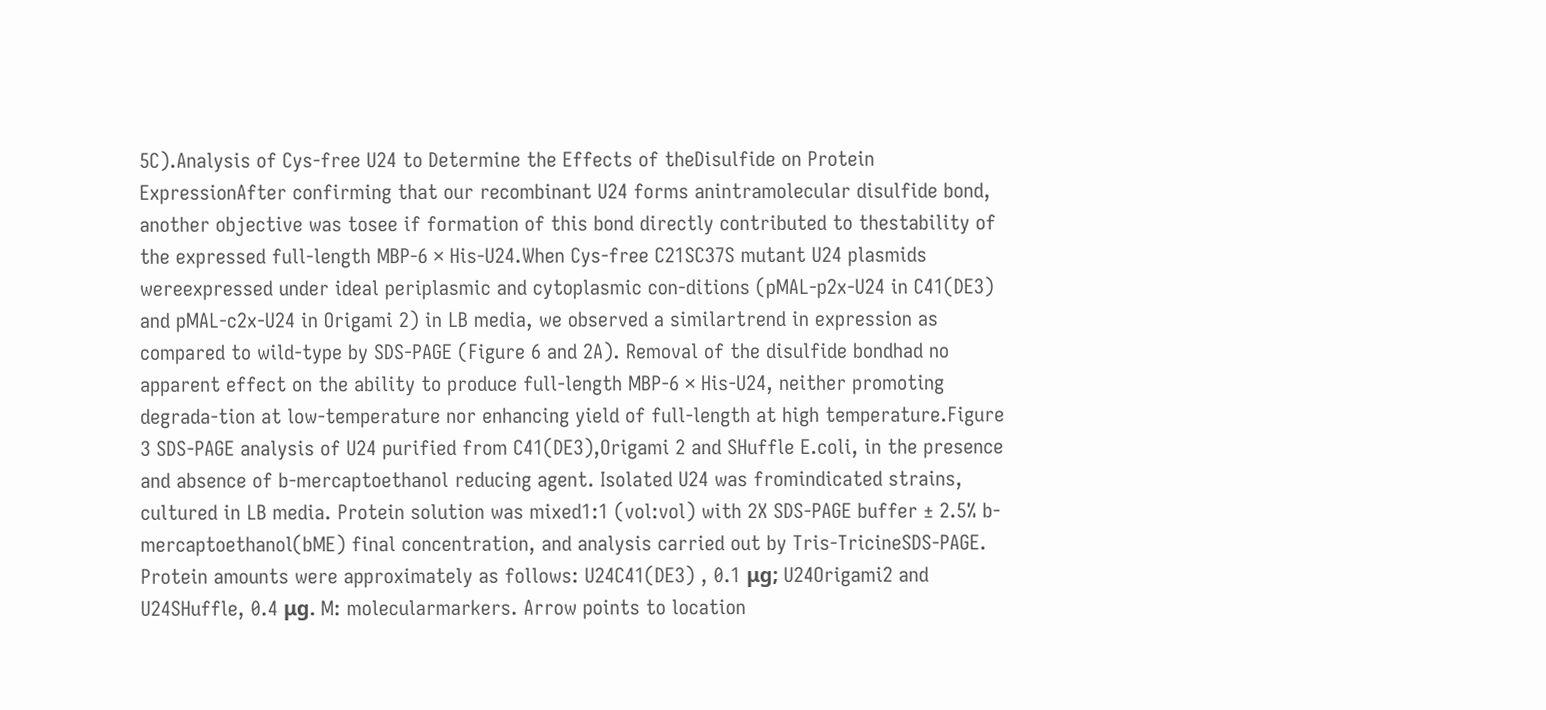5C).Analysis of Cys-free U24 to Determine the Effects of theDisulfide on Protein ExpressionAfter confirming that our recombinant U24 forms anintramolecular disulfide bond, another objective was tosee if formation of this bond directly contributed to thestability of the expressed full-length MBP-6 × His-U24.When Cys-free C21SC37S mutant U24 plasmids wereexpressed under ideal periplasmic and cytoplasmic con-ditions (pMAL-p2x-U24 in C41(DE3) and pMAL-c2x-U24 in Origami 2) in LB media, we observed a similartrend in expression as compared to wild-type by SDS-PAGE (Figure 6 and 2A). Removal of the disulfide bondhad no apparent effect on the ability to produce full-length MBP-6 × His-U24, neither promoting degrada-tion at low-temperature nor enhancing yield of full-length at high temperature.Figure 3 SDS-PAGE analysis of U24 purified from C41(DE3),Origami 2 and SHuffle E.coli, in the presence and absence of b-mercaptoethanol reducing agent. Isolated U24 was fromindicated strains, cultured in LB media. Protein solution was mixed1:1 (vol:vol) with 2X SDS-PAGE buffer ± 2.5% b-mercaptoethanol(bME) final concentration, and analysis carried out by Tris-TricineSDS-PAGE. Protein amounts were approximately as follows: U24C41(DE3) , 0.1 μg; U24Origami2 and U24SHuffle, 0.4 μg. M: molecularmarkers. Arrow points to location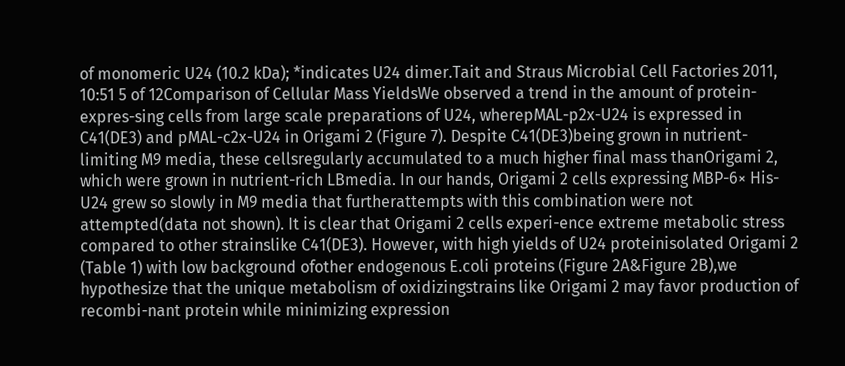of monomeric U24 (10.2 kDa); *indicates U24 dimer.Tait and Straus Microbial Cell Factories 2011, 10:51 5 of 12Comparison of Cellular Mass YieldsWe observed a trend in the amount of protein-expres-sing cells from large scale preparations of U24, wherepMAL-p2x-U24 is expressed in C41(DE3) and pMAL-c2x-U24 in Origami 2 (Figure 7). Despite C41(DE3)being grown in nutrient-limiting M9 media, these cellsregularly accumulated to a much higher final mass thanOrigami 2, which were grown in nutrient-rich LBmedia. In our hands, Origami 2 cells expressing MBP-6× His-U24 grew so slowly in M9 media that furtherattempts with this combination were not attempted(data not shown). It is clear that Origami 2 cells experi-ence extreme metabolic stress compared to other strainslike C41(DE3). However, with high yields of U24 proteinisolated Origami 2 (Table 1) with low background ofother endogenous E.coli proteins (Figure 2A&Figure 2B),we hypothesize that the unique metabolism of oxidizingstrains like Origami 2 may favor production of recombi-nant protein while minimizing expression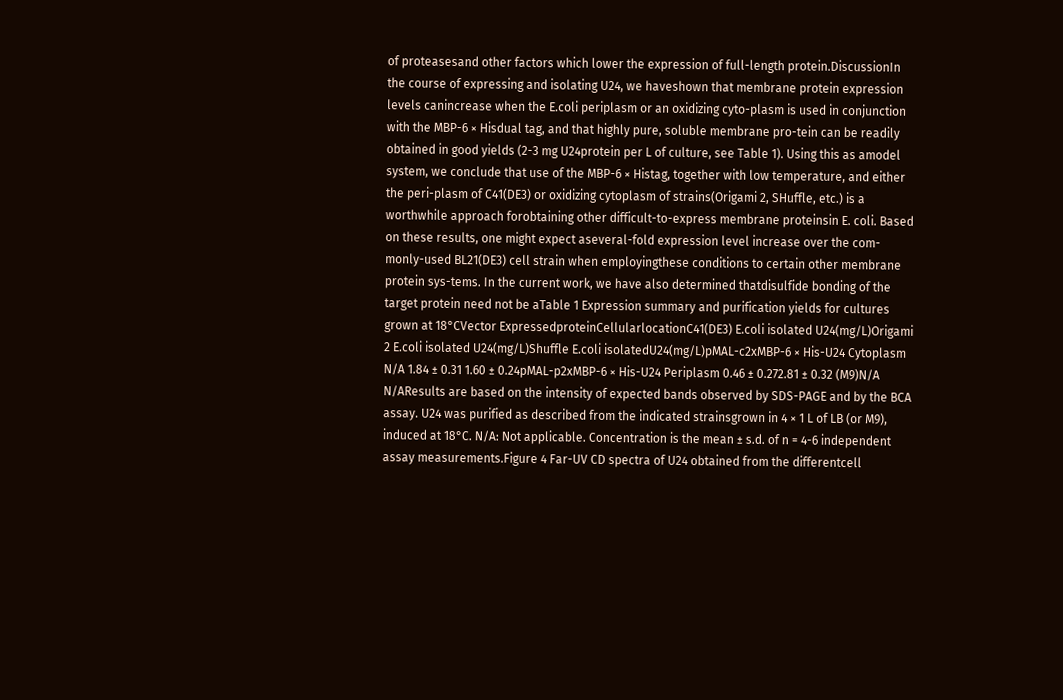of proteasesand other factors which lower the expression of full-length protein.DiscussionIn the course of expressing and isolating U24, we haveshown that membrane protein expression levels canincrease when the E.coli periplasm or an oxidizing cyto-plasm is used in conjunction with the MBP-6 × Hisdual tag, and that highly pure, soluble membrane pro-tein can be readily obtained in good yields (2-3 mg U24protein per L of culture, see Table 1). Using this as amodel system, we conclude that use of the MBP-6 × Histag, together with low temperature, and either the peri-plasm of C41(DE3) or oxidizing cytoplasm of strains(Origami 2, SHuffle, etc.) is a worthwhile approach forobtaining other difficult-to-express membrane proteinsin E. coli. Based on these results, one might expect aseveral-fold expression level increase over the com-monly-used BL21(DE3) cell strain when employingthese conditions to certain other membrane protein sys-tems. In the current work, we have also determined thatdisulfide bonding of the target protein need not be aTable 1 Expression summary and purification yields for cultures grown at 18°CVector ExpressedproteinCellularlocationC41(DE3) E.coli isolated U24(mg/L)Origami 2 E.coli isolated U24(mg/L)Shuffle E.coli isolatedU24(mg/L)pMAL-c2xMBP-6 × His-U24 Cytoplasm N/A 1.84 ± 0.31 1.60 ± 0.24pMAL-p2xMBP-6 × His-U24 Periplasm 0.46 ± 0.272.81 ± 0.32 (M9)N/A N/AResults are based on the intensity of expected bands observed by SDS-PAGE and by the BCA assay. U24 was purified as described from the indicated strainsgrown in 4 × 1 L of LB (or M9), induced at 18°C. N/A: Not applicable. Concentration is the mean ± s.d. of n = 4-6 independent assay measurements.Figure 4 Far-UV CD spectra of U24 obtained from the differentcell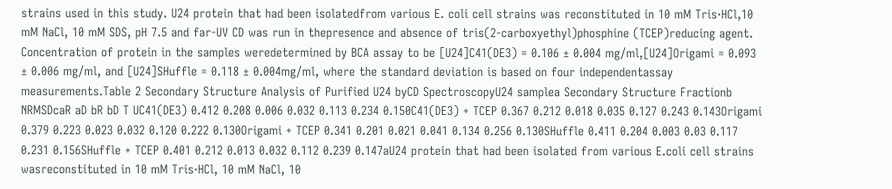strains used in this study. U24 protein that had been isolatedfrom various E. coli cell strains was reconstituted in 10 mM Tris·HCl,10 mM NaCl, 10 mM SDS, pH 7.5 and far-UV CD was run in thepresence and absence of tris(2-carboxyethyl)phosphine (TCEP)reducing agent. Concentration of protein in the samples weredetermined by BCA assay to be [U24]C41(DE3) = 0.106 ± 0.004 mg/ml,[U24]Origami = 0.093 ± 0.006 mg/ml, and [U24]SHuffle = 0.118 ± 0.004mg/ml, where the standard deviation is based on four independentassay measurements.Table 2 Secondary Structure Analysis of Purified U24 byCD SpectroscopyU24 samplea Secondary Structure Fractionb NRMSDcaR aD bR bD T UC41(DE3) 0.412 0.208 0.006 0.032 0.113 0.234 0.150C41(DE3) + TCEP 0.367 0.212 0.018 0.035 0.127 0.243 0.143Origami 0.379 0.223 0.023 0.032 0.120 0.222 0.130Origami + TCEP 0.341 0.201 0.021 0.041 0.134 0.256 0.130SHuffle 0.411 0.204 0.003 0.03 0.117 0.231 0.156SHuffle + TCEP 0.401 0.212 0.013 0.032 0.112 0.239 0.147aU24 protein that had been isolated from various E.coli cell strains wasreconstituted in 10 mM Tris·HCl, 10 mM NaCl, 10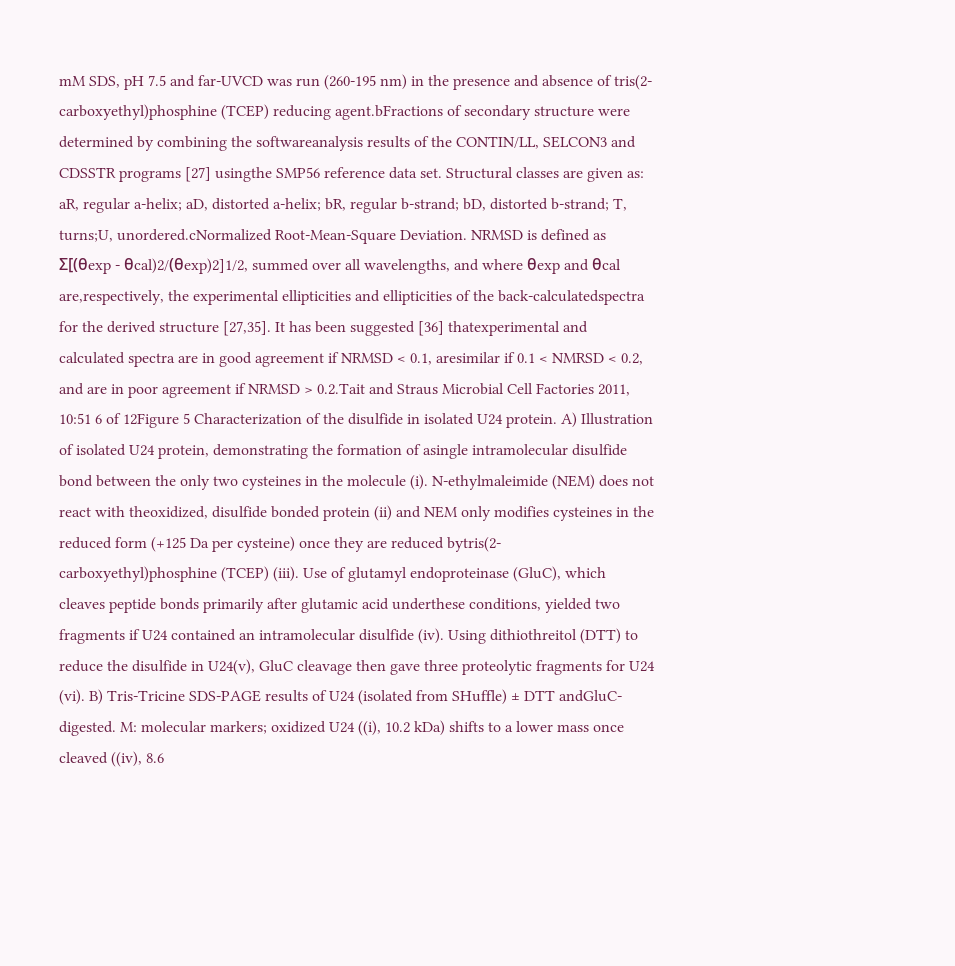mM SDS, pH 7.5 and far-UVCD was run (260-195 nm) in the presence and absence of tris(2-carboxyethyl)phosphine (TCEP) reducing agent.bFractions of secondary structure were determined by combining the softwareanalysis results of the CONTIN/LL, SELCON3 and CDSSTR programs [27] usingthe SMP56 reference data set. Structural classes are given as: aR, regular a-helix; aD, distorted a-helix; bR, regular b-strand; bD, distorted b-strand; T, turns;U, unordered.cNormalized Root-Mean-Square Deviation. NRMSD is defined as Σ[(θexp - θcal)2/(θexp)2]1/2, summed over all wavelengths, and where θexp and θcal are,respectively, the experimental ellipticities and ellipticities of the back-calculatedspectra for the derived structure [27,35]. It has been suggested [36] thatexperimental and calculated spectra are in good agreement if NRMSD < 0.1, aresimilar if 0.1 < NMRSD < 0.2, and are in poor agreement if NRMSD > 0.2.Tait and Straus Microbial Cell Factories 2011, 10:51 6 of 12Figure 5 Characterization of the disulfide in isolated U24 protein. A) Illustration of isolated U24 protein, demonstrating the formation of asingle intramolecular disulfide bond between the only two cysteines in the molecule (i). N-ethylmaleimide (NEM) does not react with theoxidized, disulfide bonded protein (ii) and NEM only modifies cysteines in the reduced form (+125 Da per cysteine) once they are reduced bytris(2-carboxyethyl)phosphine (TCEP) (iii). Use of glutamyl endoproteinase (GluC), which cleaves peptide bonds primarily after glutamic acid underthese conditions, yielded two fragments if U24 contained an intramolecular disulfide (iv). Using dithiothreitol (DTT) to reduce the disulfide in U24(v), GluC cleavage then gave three proteolytic fragments for U24 (vi). B) Tris-Tricine SDS-PAGE results of U24 (isolated from SHuffle) ± DTT andGluC-digested. M: molecular markers; oxidized U24 ((i), 10.2 kDa) shifts to a lower mass once cleaved ((iv), 8.6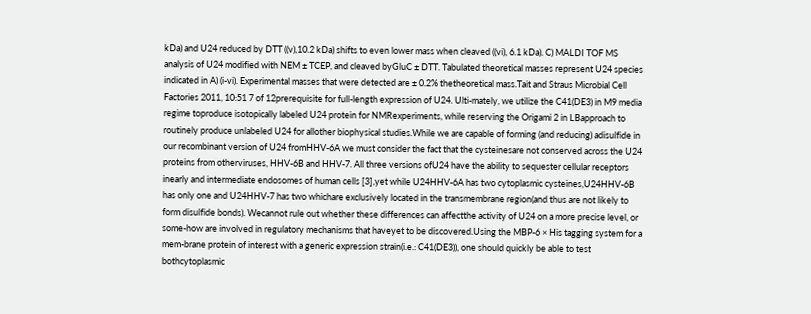kDa) and U24 reduced by DTT ((v),10.2 kDa) shifts to even lower mass when cleaved ((vi), 6.1 kDa). C) MALDI TOF MS analysis of U24 modified with NEM ± TCEP, and cleaved byGluC ± DTT. Tabulated theoretical masses represent U24 species indicated in A) (i-vi). Experimental masses that were detected are ± 0.2% thetheoretical mass.Tait and Straus Microbial Cell Factories 2011, 10:51 7 of 12prerequisite for full-length expression of U24. Ulti-mately, we utilize the C41(DE3) in M9 media regime toproduce isotopically labeled U24 protein for NMRexperiments, while reserving the Origami 2 in LBapproach to routinely produce unlabeled U24 for allother biophysical studies.While we are capable of forming (and reducing) adisulfide in our recombinant version of U24 fromHHV-6A we must consider the fact that the cysteinesare not conserved across the U24 proteins from otherviruses, HHV-6B and HHV-7. All three versions ofU24 have the ability to sequester cellular receptors inearly and intermediate endosomes of human cells [3],yet while U24HHV-6A has two cytoplasmic cysteines,U24HHV-6B has only one and U24HHV-7 has two whichare exclusively located in the transmembrane region(and thus are not likely to form disulfide bonds). Wecannot rule out whether these differences can affectthe activity of U24 on a more precise level, or some-how are involved in regulatory mechanisms that haveyet to be discovered.Using the MBP-6 × His tagging system for a mem-brane protein of interest with a generic expression strain(i.e.: C41(DE3)), one should quickly be able to test bothcytoplasmic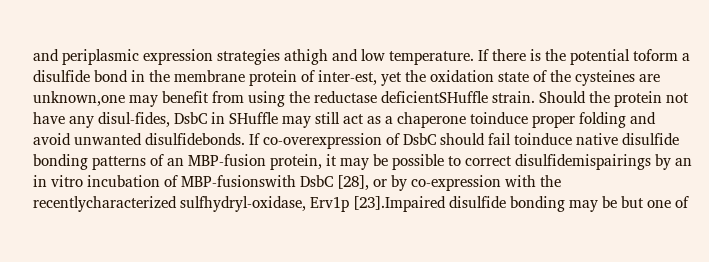and periplasmic expression strategies athigh and low temperature. If there is the potential toform a disulfide bond in the membrane protein of inter-est, yet the oxidation state of the cysteines are unknown,one may benefit from using the reductase deficientSHuffle strain. Should the protein not have any disul-fides, DsbC in SHuffle may still act as a chaperone toinduce proper folding and avoid unwanted disulfidebonds. If co-overexpression of DsbC should fail toinduce native disulfide bonding patterns of an MBP-fusion protein, it may be possible to correct disulfidemispairings by an in vitro incubation of MBP-fusionswith DsbC [28], or by co-expression with the recentlycharacterized sulfhydryl-oxidase, Erv1p [23].Impaired disulfide bonding may be but one of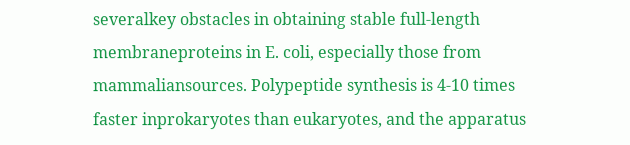severalkey obstacles in obtaining stable full-length membraneproteins in E. coli, especially those from mammaliansources. Polypeptide synthesis is 4-10 times faster inprokaryotes than eukaryotes, and the apparatus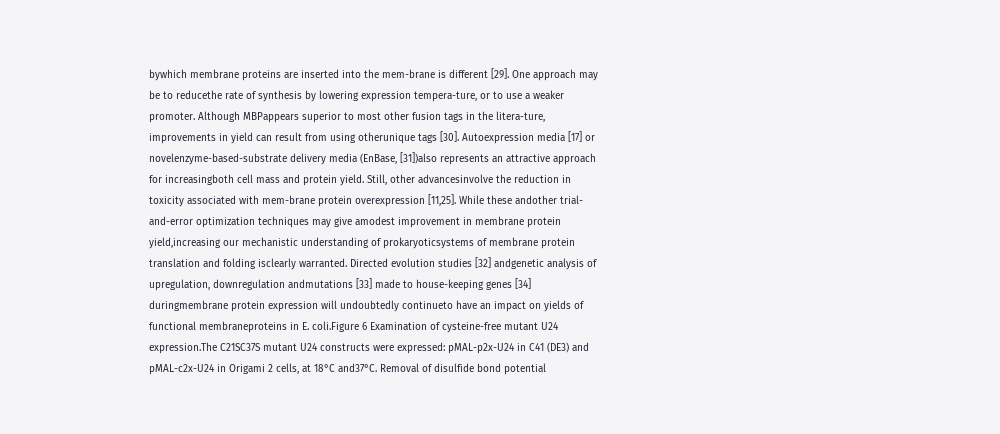bywhich membrane proteins are inserted into the mem-brane is different [29]. One approach may be to reducethe rate of synthesis by lowering expression tempera-ture, or to use a weaker promoter. Although MBPappears superior to most other fusion tags in the litera-ture, improvements in yield can result from using otherunique tags [30]. Autoexpression media [17] or novelenzyme-based-substrate delivery media (EnBase, [31])also represents an attractive approach for increasingboth cell mass and protein yield. Still, other advancesinvolve the reduction in toxicity associated with mem-brane protein overexpression [11,25]. While these andother trial-and-error optimization techniques may give amodest improvement in membrane protein yield,increasing our mechanistic understanding of prokaryoticsystems of membrane protein translation and folding isclearly warranted. Directed evolution studies [32] andgenetic analysis of upregulation, downregulation andmutations [33] made to house-keeping genes [34] duringmembrane protein expression will undoubtedly continueto have an impact on yields of functional membraneproteins in E. coli.Figure 6 Examination of cysteine-free mutant U24 expression.The C21SC37S mutant U24 constructs were expressed: pMAL-p2x-U24 in C41 (DE3) and pMAL-c2x-U24 in Origami 2 cells, at 18°C and37°C. Removal of disulfide bond potential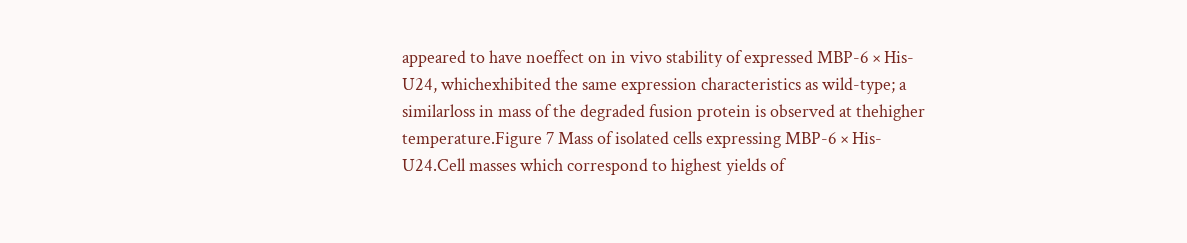appeared to have noeffect on in vivo stability of expressed MBP-6 × His-U24, whichexhibited the same expression characteristics as wild-type; a similarloss in mass of the degraded fusion protein is observed at thehigher temperature.Figure 7 Mass of isolated cells expressing MBP-6 × His-U24.Cell masses which correspond to highest yields of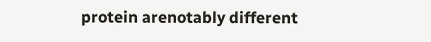protein arenotably different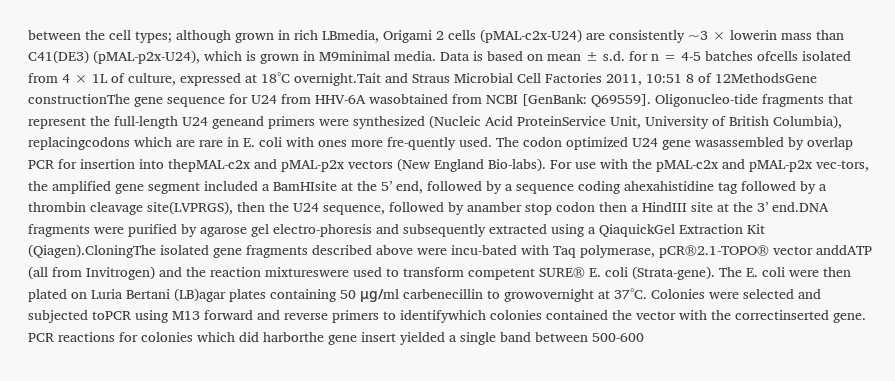between the cell types; although grown in rich LBmedia, Origami 2 cells (pMAL-c2x-U24) are consistently ~3 × lowerin mass than C41(DE3) (pMAL-p2x-U24), which is grown in M9minimal media. Data is based on mean ± s.d. for n = 4-5 batches ofcells isolated from 4 × 1L of culture, expressed at 18°C overnight.Tait and Straus Microbial Cell Factories 2011, 10:51 8 of 12MethodsGene constructionThe gene sequence for U24 from HHV-6A wasobtained from NCBI [GenBank: Q69559]. Oligonucleo-tide fragments that represent the full-length U24 geneand primers were synthesized (Nucleic Acid ProteinService Unit, University of British Columbia), replacingcodons which are rare in E. coli with ones more fre-quently used. The codon optimized U24 gene wasassembled by overlap PCR for insertion into thepMAL-c2x and pMAL-p2x vectors (New England Bio-labs). For use with the pMAL-c2x and pMAL-p2x vec-tors, the amplified gene segment included a BamHIsite at the 5’ end, followed by a sequence coding ahexahistidine tag followed by a thrombin cleavage site(LVPRGS), then the U24 sequence, followed by anamber stop codon then a HindIII site at the 3’ end.DNA fragments were purified by agarose gel electro-phoresis and subsequently extracted using a QiaquickGel Extraction Kit (Qiagen).CloningThe isolated gene fragments described above were incu-bated with Taq polymerase, pCR®2.1-TOPO® vector anddATP (all from Invitrogen) and the reaction mixtureswere used to transform competent SURE® E. coli (Strata-gene). The E. coli were then plated on Luria Bertani (LB)agar plates containing 50 μg/ml carbenecillin to growovernight at 37°C. Colonies were selected and subjected toPCR using M13 forward and reverse primers to identifywhich colonies contained the vector with the correctinserted gene. PCR reactions for colonies which did harborthe gene insert yielded a single band between 500-600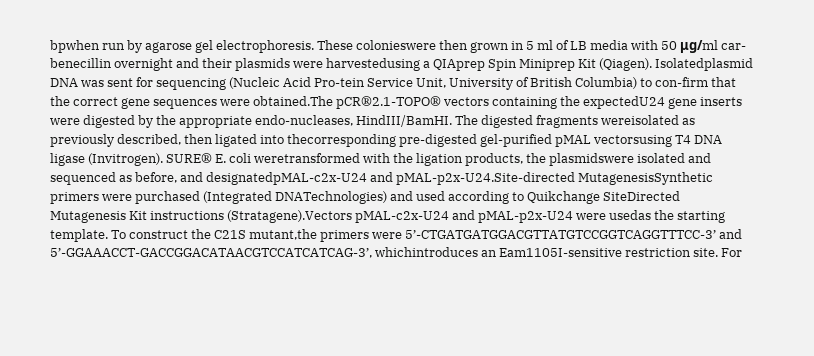bpwhen run by agarose gel electrophoresis. These colonieswere then grown in 5 ml of LB media with 50 μg/ml car-benecillin overnight and their plasmids were harvestedusing a QIAprep Spin Miniprep Kit (Qiagen). Isolatedplasmid DNA was sent for sequencing (Nucleic Acid Pro-tein Service Unit, University of British Columbia) to con-firm that the correct gene sequences were obtained.The pCR®2.1-TOPO® vectors containing the expectedU24 gene inserts were digested by the appropriate endo-nucleases, HindIII/BamHI. The digested fragments wereisolated as previously described, then ligated into thecorresponding pre-digested gel-purified pMAL vectorsusing T4 DNA ligase (Invitrogen). SURE® E. coli weretransformed with the ligation products, the plasmidswere isolated and sequenced as before, and designatedpMAL-c2x-U24 and pMAL-p2x-U24.Site-directed MutagenesisSynthetic primers were purchased (Integrated DNATechnologies) and used according to Quikchange SiteDirected Mutagenesis Kit instructions (Stratagene).Vectors pMAL-c2x-U24 and pMAL-p2x-U24 were usedas the starting template. To construct the C21S mutant,the primers were 5’-CTGATGATGGACGTTATGTCCGGTCAGGTTTCC-3’ and 5’-GGAAACCT-GACCGGACATAACGTCCATCATCAG-3’, whichintroduces an Eam1105I-sensitive restriction site. For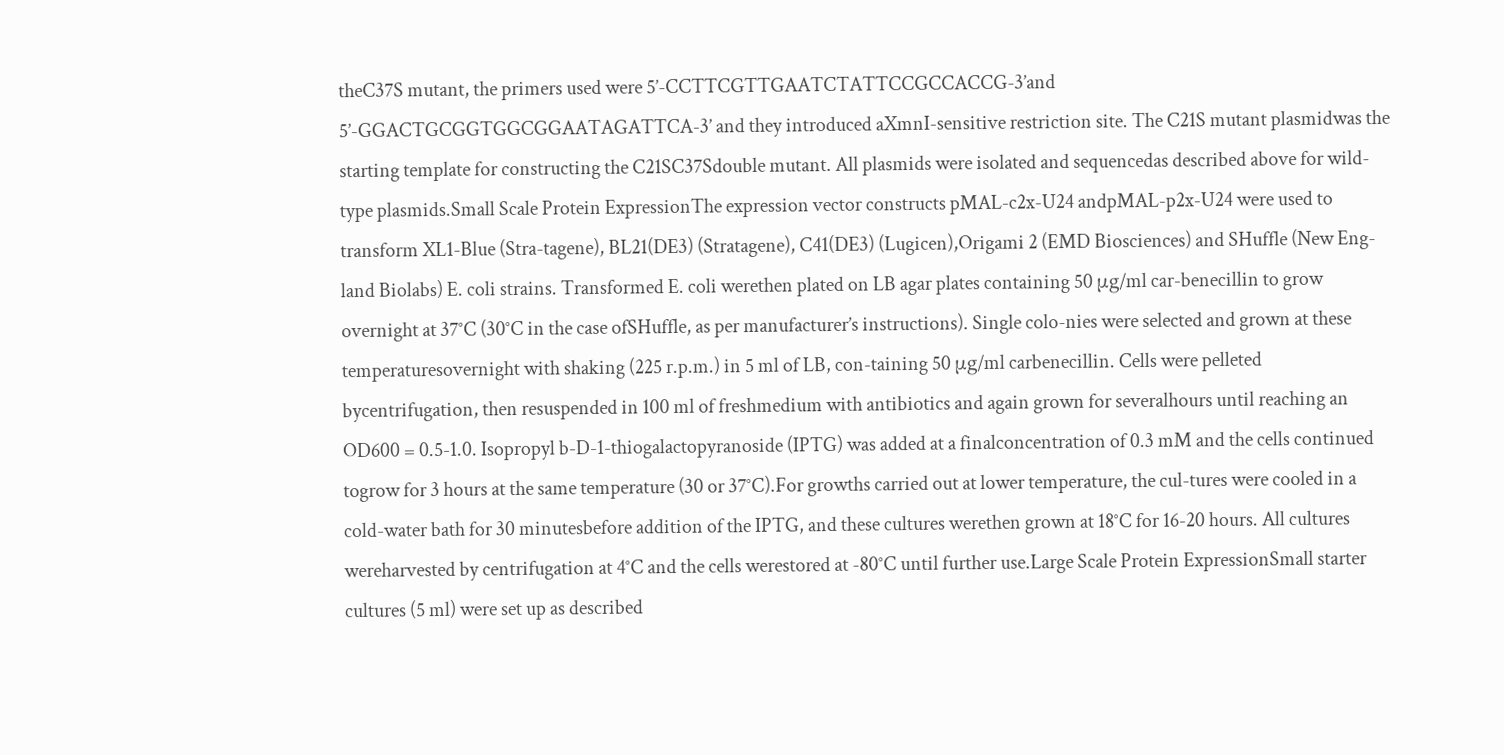theC37S mutant, the primers used were 5’-CCTTCGTTGAATCTATTCCGCCACCG-3’and 5’-GGACTGCGGTGGCGGAATAGATTCA-3’ and they introduced aXmnI-sensitive restriction site. The C21S mutant plasmidwas the starting template for constructing the C21SC37Sdouble mutant. All plasmids were isolated and sequencedas described above for wild-type plasmids.Small Scale Protein ExpressionThe expression vector constructs pMAL-c2x-U24 andpMAL-p2x-U24 were used to transform XL1-Blue (Stra-tagene), BL21(DE3) (Stratagene), C41(DE3) (Lugicen),Origami 2 (EMD Biosciences) and SHuffle (New Eng-land Biolabs) E. coli strains. Transformed E. coli werethen plated on LB agar plates containing 50 μg/ml car-benecillin to grow overnight at 37°C (30°C in the case ofSHuffle, as per manufacturer’s instructions). Single colo-nies were selected and grown at these temperaturesovernight with shaking (225 r.p.m.) in 5 ml of LB, con-taining 50 μg/ml carbenecillin. Cells were pelleted bycentrifugation, then resuspended in 100 ml of freshmedium with antibiotics and again grown for severalhours until reaching an OD600 = 0.5-1.0. Isopropyl b-D-1-thiogalactopyranoside (IPTG) was added at a finalconcentration of 0.3 mM and the cells continued togrow for 3 hours at the same temperature (30 or 37°C).For growths carried out at lower temperature, the cul-tures were cooled in a cold-water bath for 30 minutesbefore addition of the IPTG, and these cultures werethen grown at 18°C for 16-20 hours. All cultures wereharvested by centrifugation at 4°C and the cells werestored at -80°C until further use.Large Scale Protein ExpressionSmall starter cultures (5 ml) were set up as described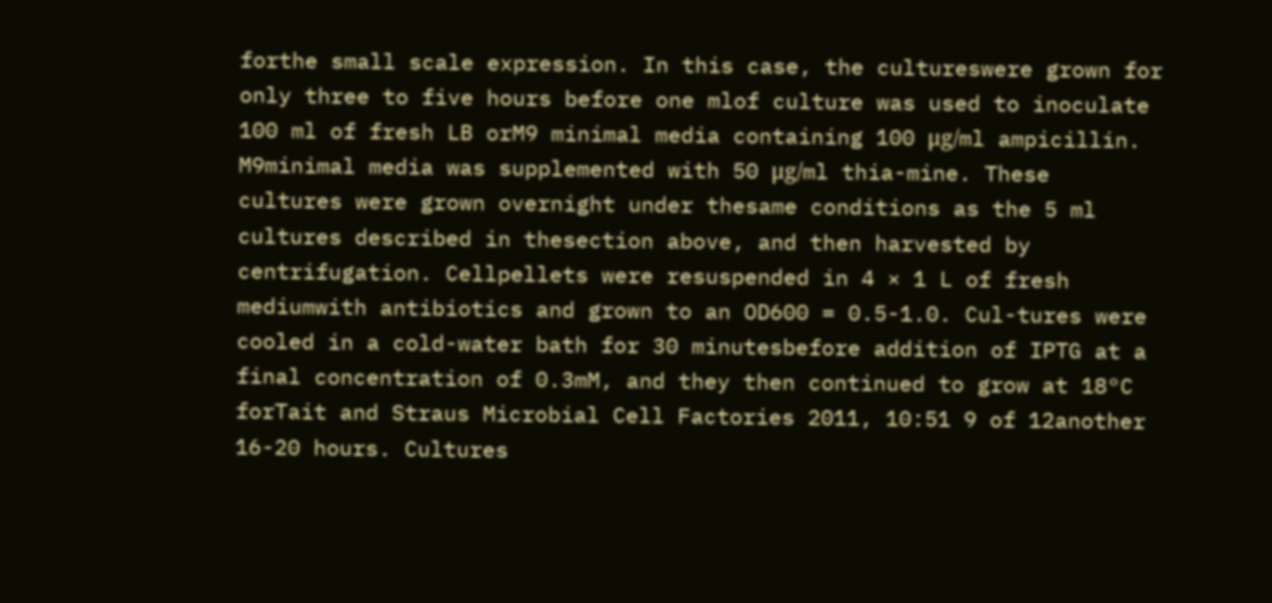forthe small scale expression. In this case, the cultureswere grown for only three to five hours before one mlof culture was used to inoculate 100 ml of fresh LB orM9 minimal media containing 100 μg/ml ampicillin. M9minimal media was supplemented with 50 μg/ml thia-mine. These cultures were grown overnight under thesame conditions as the 5 ml cultures described in thesection above, and then harvested by centrifugation. Cellpellets were resuspended in 4 × 1 L of fresh mediumwith antibiotics and grown to an OD600 = 0.5-1.0. Cul-tures were cooled in a cold-water bath for 30 minutesbefore addition of IPTG at a final concentration of 0.3mM, and they then continued to grow at 18°C forTait and Straus Microbial Cell Factories 2011, 10:51 9 of 12another 16-20 hours. Cultures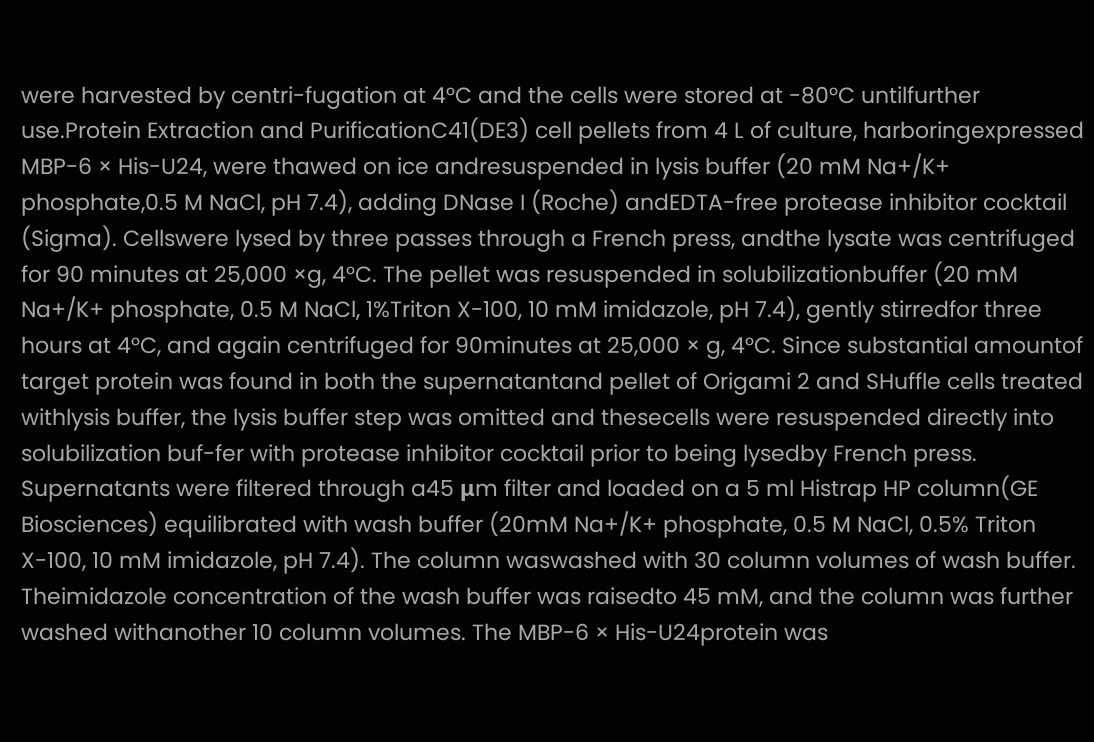were harvested by centri-fugation at 4°C and the cells were stored at -80°C untilfurther use.Protein Extraction and PurificationC41(DE3) cell pellets from 4 L of culture, harboringexpressed MBP-6 × His-U24, were thawed on ice andresuspended in lysis buffer (20 mM Na+/K+ phosphate,0.5 M NaCl, pH 7.4), adding DNase I (Roche) andEDTA-free protease inhibitor cocktail (Sigma). Cellswere lysed by three passes through a French press, andthe lysate was centrifuged for 90 minutes at 25,000 ×g, 4°C. The pellet was resuspended in solubilizationbuffer (20 mM Na+/K+ phosphate, 0.5 M NaCl, 1%Triton X-100, 10 mM imidazole, pH 7.4), gently stirredfor three hours at 4°C, and again centrifuged for 90minutes at 25,000 × g, 4°C. Since substantial amountof target protein was found in both the supernatantand pellet of Origami 2 and SHuffle cells treated withlysis buffer, the lysis buffer step was omitted and thesecells were resuspended directly into solubilization buf-fer with protease inhibitor cocktail prior to being lysedby French press. Supernatants were filtered through a45 μm filter and loaded on a 5 ml Histrap HP column(GE Biosciences) equilibrated with wash buffer (20mM Na+/K+ phosphate, 0.5 M NaCl, 0.5% Triton X-100, 10 mM imidazole, pH 7.4). The column waswashed with 30 column volumes of wash buffer. Theimidazole concentration of the wash buffer was raisedto 45 mM, and the column was further washed withanother 10 column volumes. The MBP-6 × His-U24protein was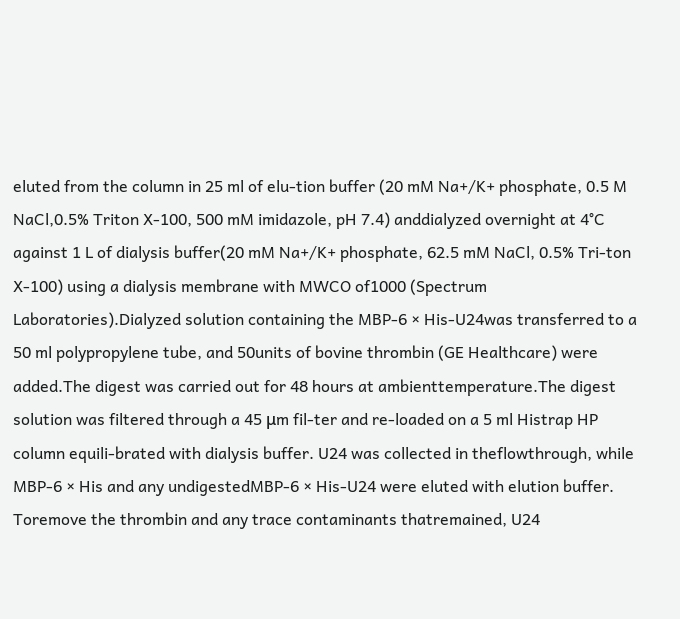eluted from the column in 25 ml of elu-tion buffer (20 mM Na+/K+ phosphate, 0.5 M NaCl,0.5% Triton X-100, 500 mM imidazole, pH 7.4) anddialyzed overnight at 4°C against 1 L of dialysis buffer(20 mM Na+/K+ phosphate, 62.5 mM NaCl, 0.5% Tri-ton X-100) using a dialysis membrane with MWCO of1000 (Spectrum Laboratories).Dialyzed solution containing the MBP-6 × His-U24was transferred to a 50 ml polypropylene tube, and 50units of bovine thrombin (GE Healthcare) were added.The digest was carried out for 48 hours at ambienttemperature.The digest solution was filtered through a 45 μm fil-ter and re-loaded on a 5 ml Histrap HP column equili-brated with dialysis buffer. U24 was collected in theflowthrough, while MBP-6 × His and any undigestedMBP-6 × His-U24 were eluted with elution buffer. Toremove the thrombin and any trace contaminants thatremained, U24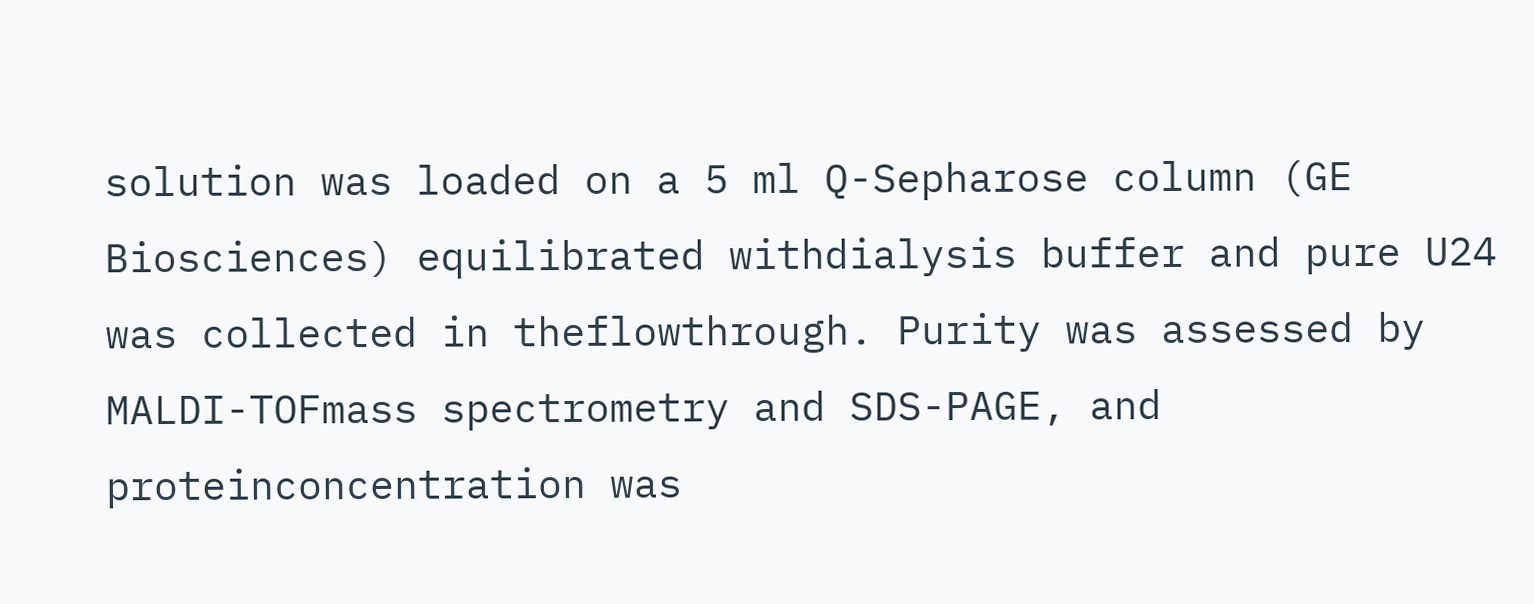solution was loaded on a 5 ml Q-Sepharose column (GE Biosciences) equilibrated withdialysis buffer and pure U24 was collected in theflowthrough. Purity was assessed by MALDI-TOFmass spectrometry and SDS-PAGE, and proteinconcentration was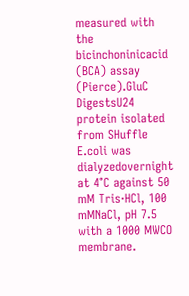measured with the bicinchoninicacid (BCA) assay (Pierce).GluC DigestsU24 protein isolated from SHuffle E.coli was dialyzedovernight at 4°C against 50 mM Tris·HCl, 100 mMNaCl, pH 7.5 with a 1000 MWCO membrane.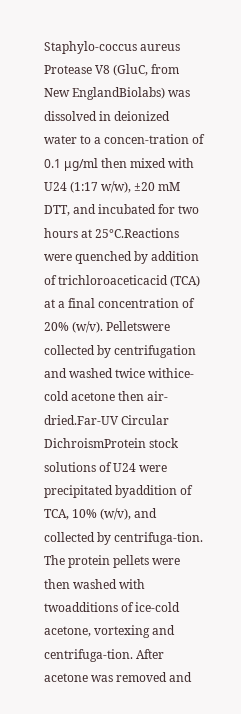Staphylo-coccus aureus Protease V8 (GluC, from New EnglandBiolabs) was dissolved in deionized water to a concen-tration of 0.1 μg/ml then mixed with U24 (1:17 w/w), ±20 mM DTT, and incubated for two hours at 25°C.Reactions were quenched by addition of trichloroaceticacid (TCA) at a final concentration of 20% (w/v). Pelletswere collected by centrifugation and washed twice withice-cold acetone then air-dried.Far-UV Circular DichroismProtein stock solutions of U24 were precipitated byaddition of TCA, 10% (w/v), and collected by centrifuga-tion. The protein pellets were then washed with twoadditions of ice-cold acetone, vortexing and centrifuga-tion. After acetone was removed and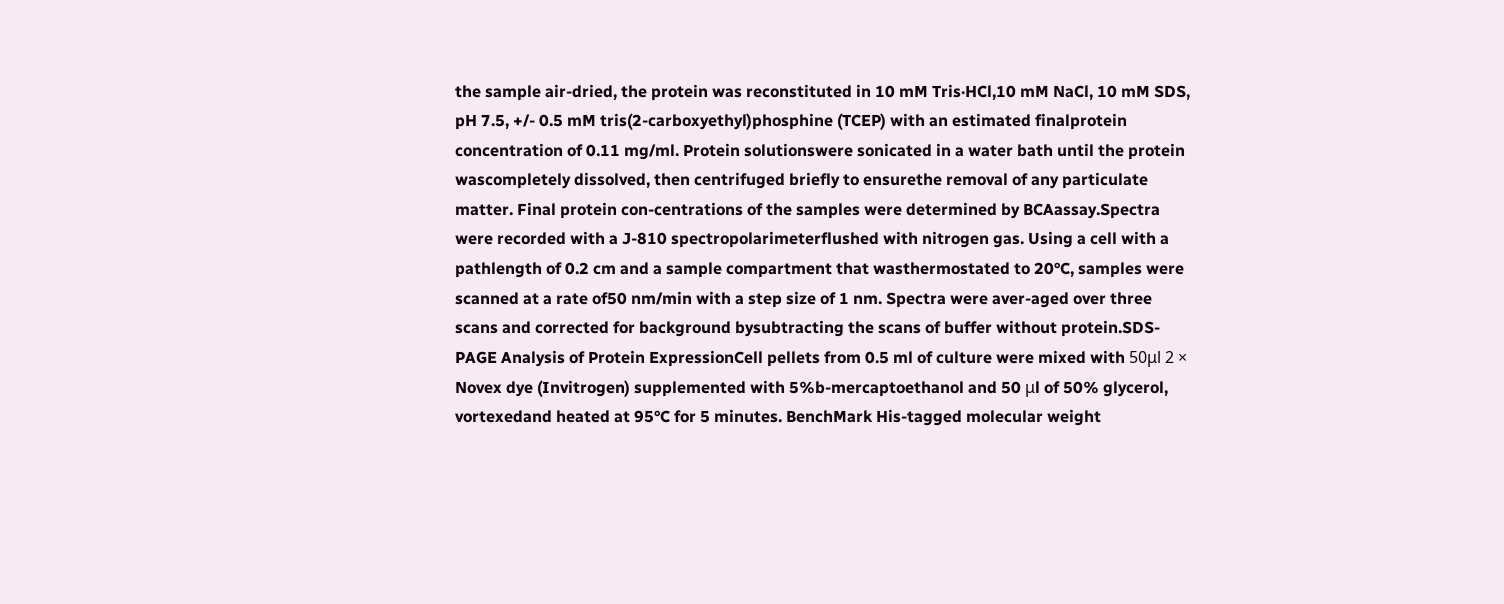the sample air-dried, the protein was reconstituted in 10 mM Tris·HCl,10 mM NaCl, 10 mM SDS, pH 7.5, +/- 0.5 mM tris(2-carboxyethyl)phosphine (TCEP) with an estimated finalprotein concentration of 0.11 mg/ml. Protein solutionswere sonicated in a water bath until the protein wascompletely dissolved, then centrifuged briefly to ensurethe removal of any particulate matter. Final protein con-centrations of the samples were determined by BCAassay.Spectra were recorded with a J-810 spectropolarimeterflushed with nitrogen gas. Using a cell with a pathlength of 0.2 cm and a sample compartment that wasthermostated to 20°C, samples were scanned at a rate of50 nm/min with a step size of 1 nm. Spectra were aver-aged over three scans and corrected for background bysubtracting the scans of buffer without protein.SDS-PAGE Analysis of Protein ExpressionCell pellets from 0.5 ml of culture were mixed with 50μl 2 × Novex dye (Invitrogen) supplemented with 5%b-mercaptoethanol and 50 μl of 50% glycerol, vortexedand heated at 95°C for 5 minutes. BenchMark His-tagged molecular weight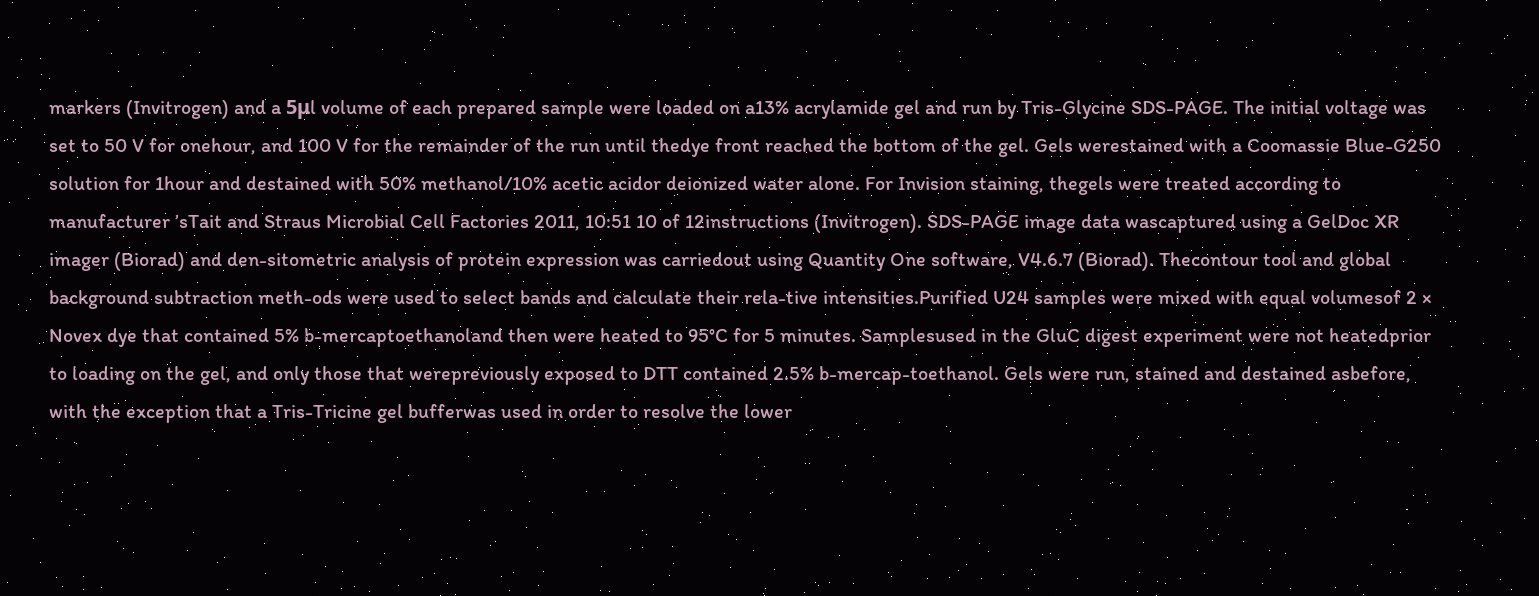markers (Invitrogen) and a 5μl volume of each prepared sample were loaded on a13% acrylamide gel and run by Tris-Glycine SDS-PAGE. The initial voltage was set to 50 V for onehour, and 100 V for the remainder of the run until thedye front reached the bottom of the gel. Gels werestained with a Coomassie Blue-G250 solution for 1hour and destained with 50% methanol/10% acetic acidor deionized water alone. For Invision staining, thegels were treated according to manufacturer ’sTait and Straus Microbial Cell Factories 2011, 10:51 10 of 12instructions (Invitrogen). SDS-PAGE image data wascaptured using a GelDoc XR imager (Biorad) and den-sitometric analysis of protein expression was carriedout using Quantity One software, V4.6.7 (Biorad). Thecontour tool and global background subtraction meth-ods were used to select bands and calculate their rela-tive intensities.Purified U24 samples were mixed with equal volumesof 2 × Novex dye that contained 5% b-mercaptoethanoland then were heated to 95°C for 5 minutes. Samplesused in the GluC digest experiment were not heatedprior to loading on the gel, and only those that werepreviously exposed to DTT contained 2.5% b-mercap-toethanol. Gels were run, stained and destained asbefore, with the exception that a Tris-Tricine gel bufferwas used in order to resolve the lower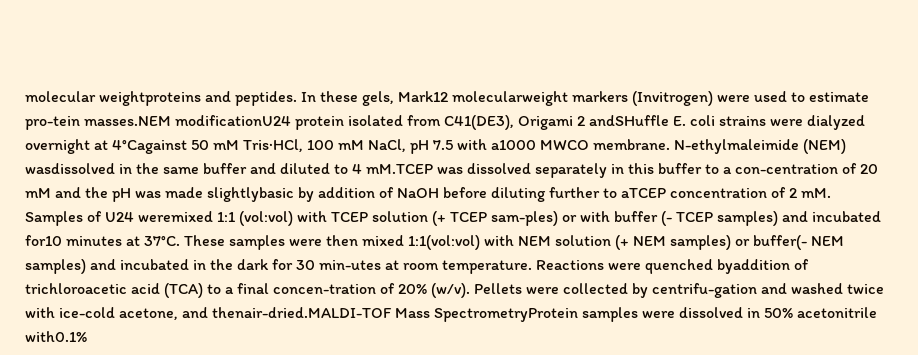molecular weightproteins and peptides. In these gels, Mark12 molecularweight markers (Invitrogen) were used to estimate pro-tein masses.NEM modificationU24 protein isolated from C41(DE3), Origami 2 andSHuffle E. coli strains were dialyzed overnight at 4°Cagainst 50 mM Tris·HCl, 100 mM NaCl, pH 7.5 with a1000 MWCO membrane. N-ethylmaleimide (NEM) wasdissolved in the same buffer and diluted to 4 mM.TCEP was dissolved separately in this buffer to a con-centration of 20 mM and the pH was made slightlybasic by addition of NaOH before diluting further to aTCEP concentration of 2 mM. Samples of U24 weremixed 1:1 (vol:vol) with TCEP solution (+ TCEP sam-ples) or with buffer (- TCEP samples) and incubated for10 minutes at 37°C. These samples were then mixed 1:1(vol:vol) with NEM solution (+ NEM samples) or buffer(- NEM samples) and incubated in the dark for 30 min-utes at room temperature. Reactions were quenched byaddition of trichloroacetic acid (TCA) to a final concen-tration of 20% (w/v). Pellets were collected by centrifu-gation and washed twice with ice-cold acetone, and thenair-dried.MALDI-TOF Mass SpectrometryProtein samples were dissolved in 50% acetonitrile with0.1%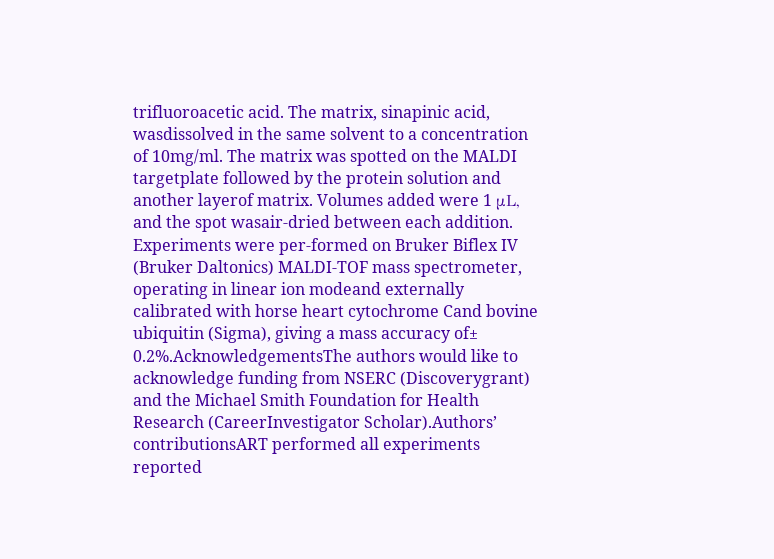trifluoroacetic acid. The matrix, sinapinic acid, wasdissolved in the same solvent to a concentration of 10mg/ml. The matrix was spotted on the MALDI targetplate followed by the protein solution and another layerof matrix. Volumes added were 1 μL, and the spot wasair-dried between each addition. Experiments were per-formed on Bruker Biflex IV (Bruker Daltonics) MALDI-TOF mass spectrometer, operating in linear ion modeand externally calibrated with horse heart cytochrome Cand bovine ubiquitin (Sigma), giving a mass accuracy of± 0.2%.AcknowledgementsThe authors would like to acknowledge funding from NSERC (Discoverygrant) and the Michael Smith Foundation for Health Research (CareerInvestigator Scholar).Authors’ contributionsART performed all experiments reported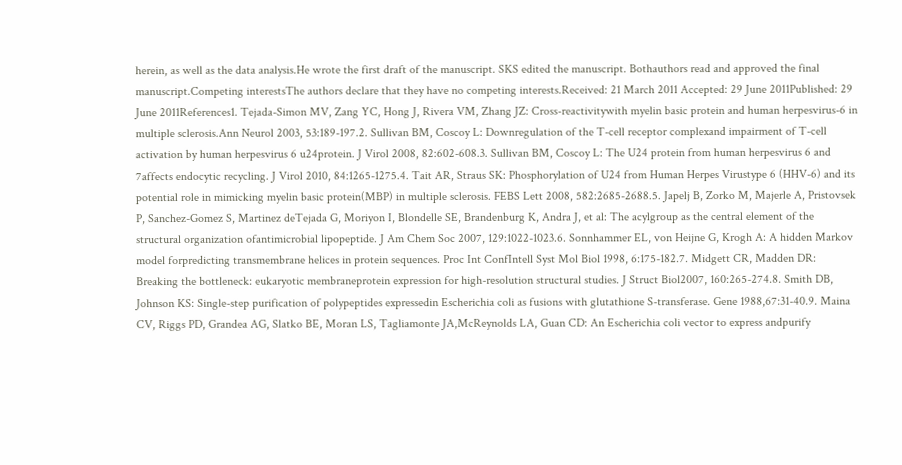herein, as well as the data analysis.He wrote the first draft of the manuscript. SKS edited the manuscript. Bothauthors read and approved the final manuscript.Competing interestsThe authors declare that they have no competing interests.Received: 21 March 2011 Accepted: 29 June 2011Published: 29 June 2011References1. Tejada-Simon MV, Zang YC, Hong J, Rivera VM, Zhang JZ: Cross-reactivitywith myelin basic protein and human herpesvirus-6 in multiple sclerosis.Ann Neurol 2003, 53:189-197.2. Sullivan BM, Coscoy L: Downregulation of the T-cell receptor complexand impairment of T-cell activation by human herpesvirus 6 u24protein. J Virol 2008, 82:602-608.3. Sullivan BM, Coscoy L: The U24 protein from human herpesvirus 6 and 7affects endocytic recycling. J Virol 2010, 84:1265-1275.4. Tait AR, Straus SK: Phosphorylation of U24 from Human Herpes Virustype 6 (HHV-6) and its potential role in mimicking myelin basic protein(MBP) in multiple sclerosis. FEBS Lett 2008, 582:2685-2688.5. Japelj B, Zorko M, Majerle A, Pristovsek P, Sanchez-Gomez S, Martinez deTejada G, Moriyon I, Blondelle SE, Brandenburg K, Andra J, et al: The acylgroup as the central element of the structural organization ofantimicrobial lipopeptide. J Am Chem Soc 2007, 129:1022-1023.6. Sonnhammer EL, von Heijne G, Krogh A: A hidden Markov model forpredicting transmembrane helices in protein sequences. Proc Int ConfIntell Syst Mol Biol 1998, 6:175-182.7. Midgett CR, Madden DR: Breaking the bottleneck: eukaryotic membraneprotein expression for high-resolution structural studies. J Struct Biol2007, 160:265-274.8. Smith DB, Johnson KS: Single-step purification of polypeptides expressedin Escherichia coli as fusions with glutathione S-transferase. Gene 1988,67:31-40.9. Maina CV, Riggs PD, Grandea AG, Slatko BE, Moran LS, Tagliamonte JA,McReynolds LA, Guan CD: An Escherichia coli vector to express andpurify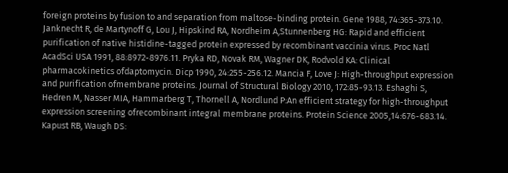foreign proteins by fusion to and separation from maltose-binding protein. Gene 1988, 74:365-373.10. Janknecht R, de Martynoff G, Lou J, Hipskind RA, Nordheim A,Stunnenberg HG: Rapid and efficient purification of native histidine-tagged protein expressed by recombinant vaccinia virus. Proc Natl AcadSci USA 1991, 88:8972-8976.11. Pryka RD, Novak RM, Wagner DK, Rodvold KA: Clinical pharmacokinetics ofdaptomycin. Dicp 1990, 24:255-256.12. Mancia F, Love J: High-throughput expression and purification ofmembrane proteins. Journal of Structural Biology 2010, 172:85-93.13. Eshaghi S, Hedren M, Nasser MIA, Hammarberg T, Thornell A, Nordlund P:An efficient strategy for high-throughput expression screening ofrecombinant integral membrane proteins. Protein Science 2005,14:676-683.14. Kapust RB, Waugh DS: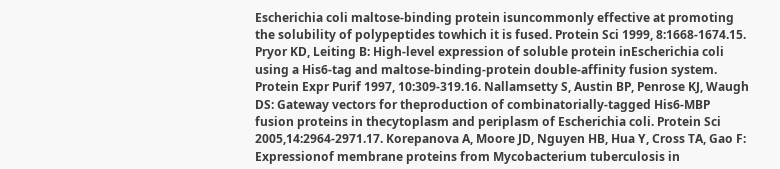Escherichia coli maltose-binding protein isuncommonly effective at promoting the solubility of polypeptides towhich it is fused. Protein Sci 1999, 8:1668-1674.15. Pryor KD, Leiting B: High-level expression of soluble protein inEscherichia coli using a His6-tag and maltose-binding-protein double-affinity fusion system. Protein Expr Purif 1997, 10:309-319.16. Nallamsetty S, Austin BP, Penrose KJ, Waugh DS: Gateway vectors for theproduction of combinatorially-tagged His6-MBP fusion proteins in thecytoplasm and periplasm of Escherichia coli. Protein Sci 2005,14:2964-2971.17. Korepanova A, Moore JD, Nguyen HB, Hua Y, Cross TA, Gao F: Expressionof membrane proteins from Mycobacterium tuberculosis in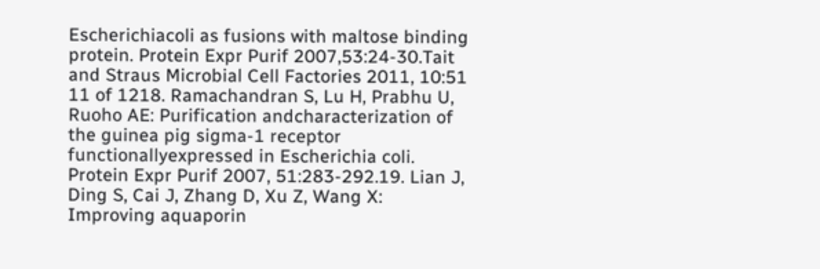Escherichiacoli as fusions with maltose binding protein. Protein Expr Purif 2007,53:24-30.Tait and Straus Microbial Cell Factories 2011, 10:51 11 of 1218. Ramachandran S, Lu H, Prabhu U, Ruoho AE: Purification andcharacterization of the guinea pig sigma-1 receptor functionallyexpressed in Escherichia coli. Protein Expr Purif 2007, 51:283-292.19. Lian J, Ding S, Cai J, Zhang D, Xu Z, Wang X: Improving aquaporin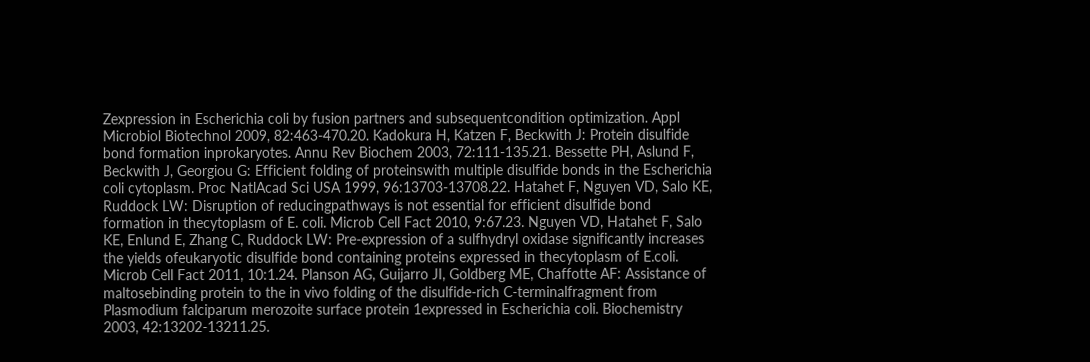Zexpression in Escherichia coli by fusion partners and subsequentcondition optimization. Appl Microbiol Biotechnol 2009, 82:463-470.20. Kadokura H, Katzen F, Beckwith J: Protein disulfide bond formation inprokaryotes. Annu Rev Biochem 2003, 72:111-135.21. Bessette PH, Aslund F, Beckwith J, Georgiou G: Efficient folding of proteinswith multiple disulfide bonds in the Escherichia coli cytoplasm. Proc NatlAcad Sci USA 1999, 96:13703-13708.22. Hatahet F, Nguyen VD, Salo KE, Ruddock LW: Disruption of reducingpathways is not essential for efficient disulfide bond formation in thecytoplasm of E. coli. Microb Cell Fact 2010, 9:67.23. Nguyen VD, Hatahet F, Salo KE, Enlund E, Zhang C, Ruddock LW: Pre-expression of a sulfhydryl oxidase significantly increases the yields ofeukaryotic disulfide bond containing proteins expressed in thecytoplasm of E.coli. Microb Cell Fact 2011, 10:1.24. Planson AG, Guijarro JI, Goldberg ME, Chaffotte AF: Assistance of maltosebinding protein to the in vivo folding of the disulfide-rich C-terminalfragment from Plasmodium falciparum merozoite surface protein 1expressed in Escherichia coli. Biochemistry 2003, 42:13202-13211.25.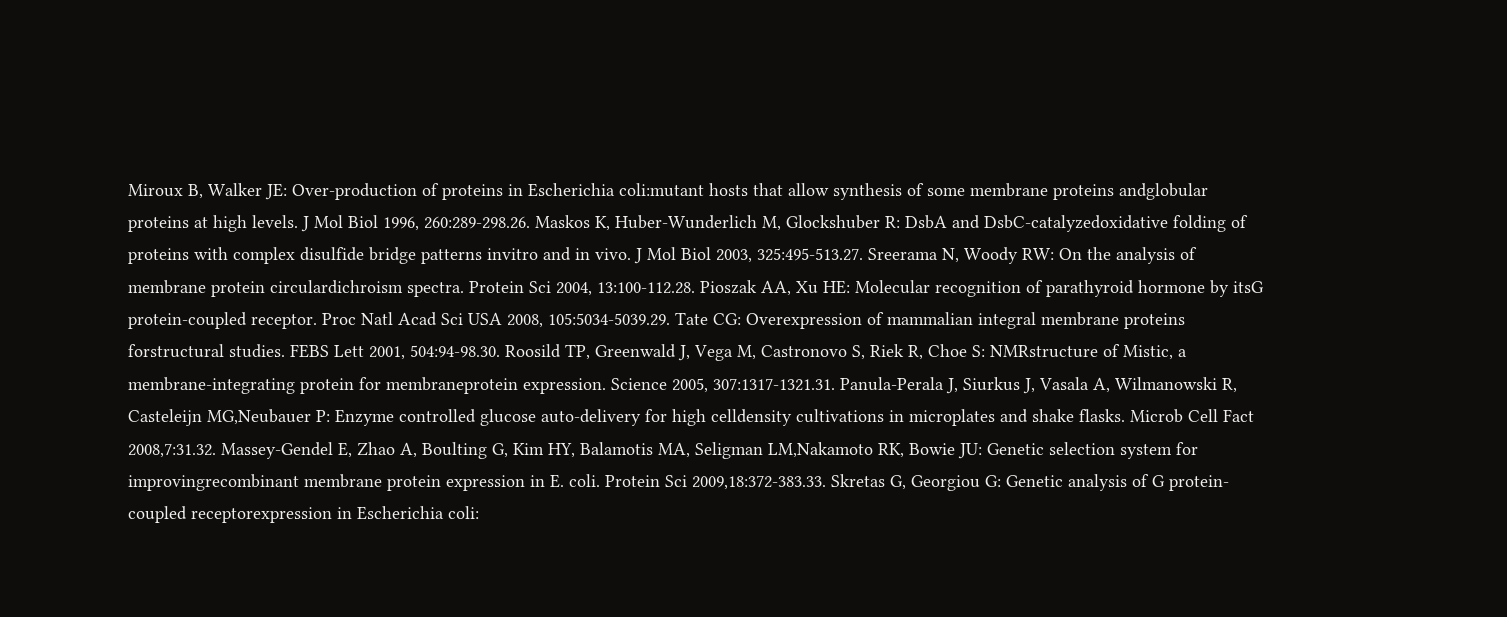Miroux B, Walker JE: Over-production of proteins in Escherichia coli:mutant hosts that allow synthesis of some membrane proteins andglobular proteins at high levels. J Mol Biol 1996, 260:289-298.26. Maskos K, Huber-Wunderlich M, Glockshuber R: DsbA and DsbC-catalyzedoxidative folding of proteins with complex disulfide bridge patterns invitro and in vivo. J Mol Biol 2003, 325:495-513.27. Sreerama N, Woody RW: On the analysis of membrane protein circulardichroism spectra. Protein Sci 2004, 13:100-112.28. Pioszak AA, Xu HE: Molecular recognition of parathyroid hormone by itsG protein-coupled receptor. Proc Natl Acad Sci USA 2008, 105:5034-5039.29. Tate CG: Overexpression of mammalian integral membrane proteins forstructural studies. FEBS Lett 2001, 504:94-98.30. Roosild TP, Greenwald J, Vega M, Castronovo S, Riek R, Choe S: NMRstructure of Mistic, a membrane-integrating protein for membraneprotein expression. Science 2005, 307:1317-1321.31. Panula-Perala J, Siurkus J, Vasala A, Wilmanowski R, Casteleijn MG,Neubauer P: Enzyme controlled glucose auto-delivery for high celldensity cultivations in microplates and shake flasks. Microb Cell Fact 2008,7:31.32. Massey-Gendel E, Zhao A, Boulting G, Kim HY, Balamotis MA, Seligman LM,Nakamoto RK, Bowie JU: Genetic selection system for improvingrecombinant membrane protein expression in E. coli. Protein Sci 2009,18:372-383.33. Skretas G, Georgiou G: Genetic analysis of G protein-coupled receptorexpression in Escherichia coli: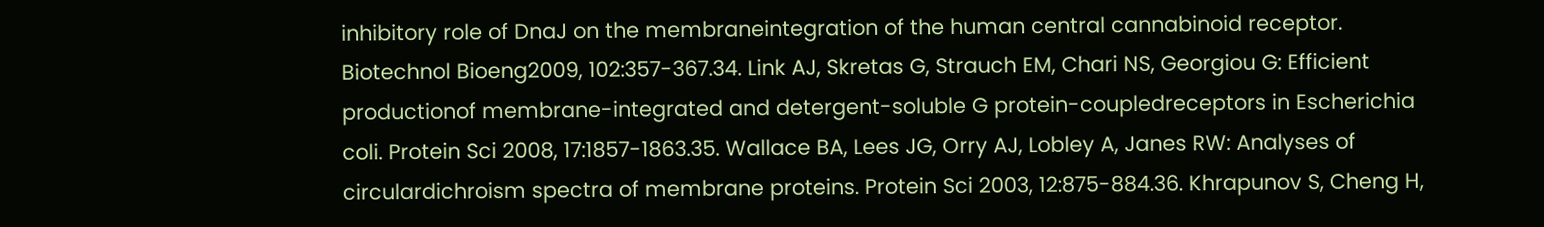inhibitory role of DnaJ on the membraneintegration of the human central cannabinoid receptor. Biotechnol Bioeng2009, 102:357-367.34. Link AJ, Skretas G, Strauch EM, Chari NS, Georgiou G: Efficient productionof membrane-integrated and detergent-soluble G protein-coupledreceptors in Escherichia coli. Protein Sci 2008, 17:1857-1863.35. Wallace BA, Lees JG, Orry AJ, Lobley A, Janes RW: Analyses of circulardichroism spectra of membrane proteins. Protein Sci 2003, 12:875-884.36. Khrapunov S, Cheng H,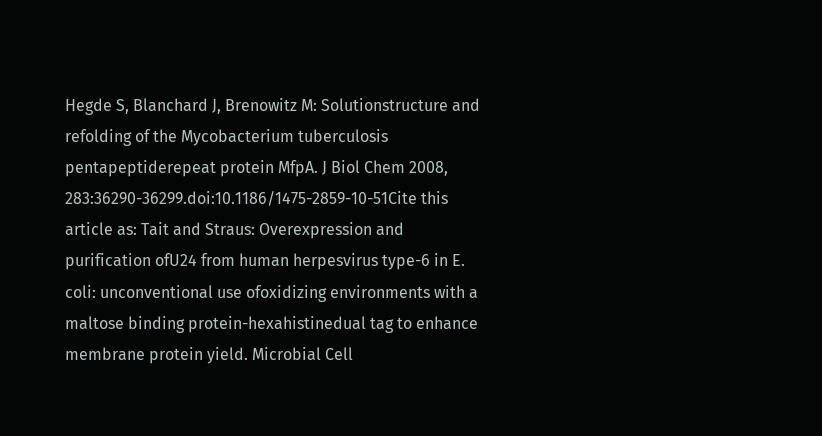Hegde S, Blanchard J, Brenowitz M: Solutionstructure and refolding of the Mycobacterium tuberculosis pentapeptiderepeat protein MfpA. J Biol Chem 2008, 283:36290-36299.doi:10.1186/1475-2859-10-51Cite this article as: Tait and Straus: Overexpression and purification ofU24 from human herpesvirus type-6 in E. coli: unconventional use ofoxidizing environments with a maltose binding protein-hexahistinedual tag to enhance membrane protein yield. Microbial Cell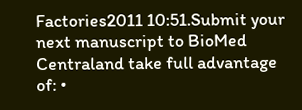Factories2011 10:51.Submit your next manuscript to BioMed Centraland take full advantage of: •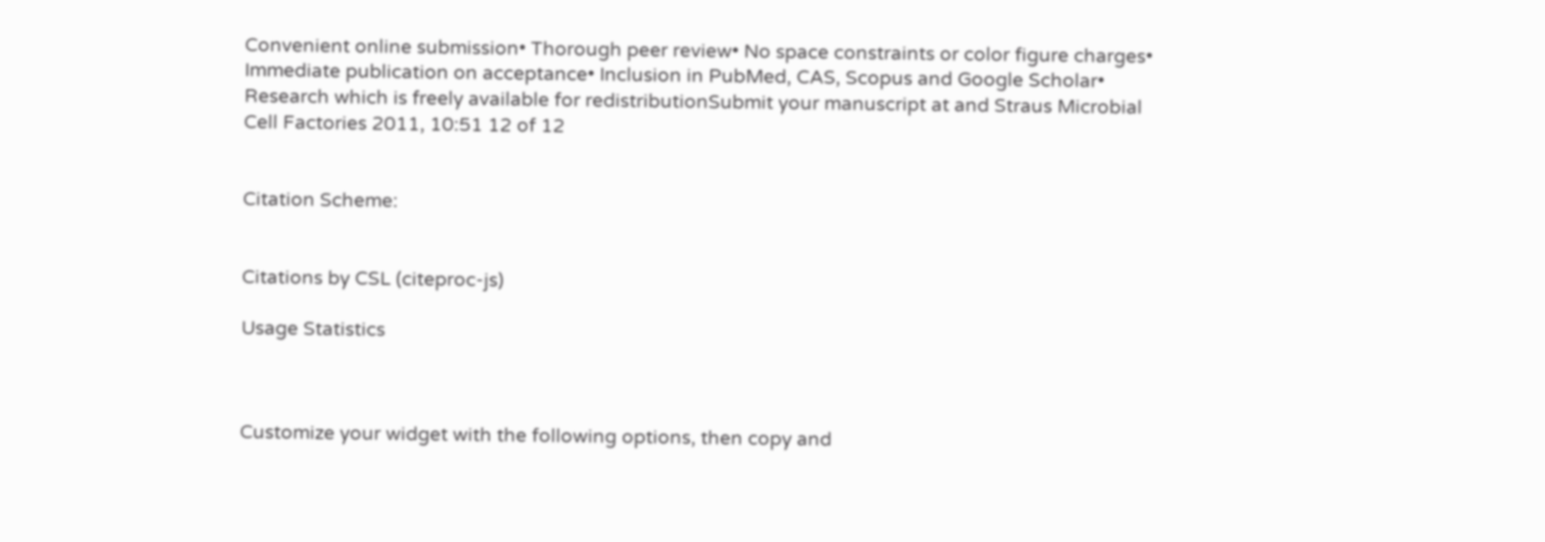Convenient online submission• Thorough peer review• No space constraints or color figure charges• Immediate publication on acceptance• Inclusion in PubMed, CAS, Scopus and Google Scholar• Research which is freely available for redistributionSubmit your manuscript at and Straus Microbial Cell Factories 2011, 10:51 12 of 12


Citation Scheme:


Citations by CSL (citeproc-js)

Usage Statistics



Customize your widget with the following options, then copy and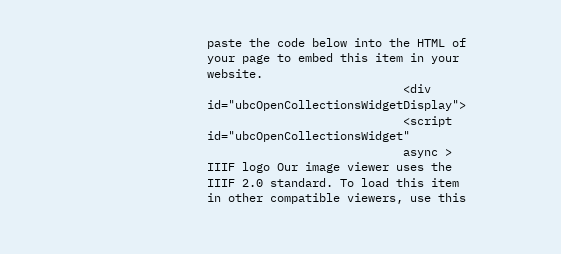paste the code below into the HTML of your page to embed this item in your website.
                            <div id="ubcOpenCollectionsWidgetDisplay">
                            <script id="ubcOpenCollectionsWidget"
                            async >
IIIF logo Our image viewer uses the IIIF 2.0 standard. To load this item in other compatible viewers, use this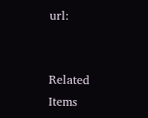url:


Related Items